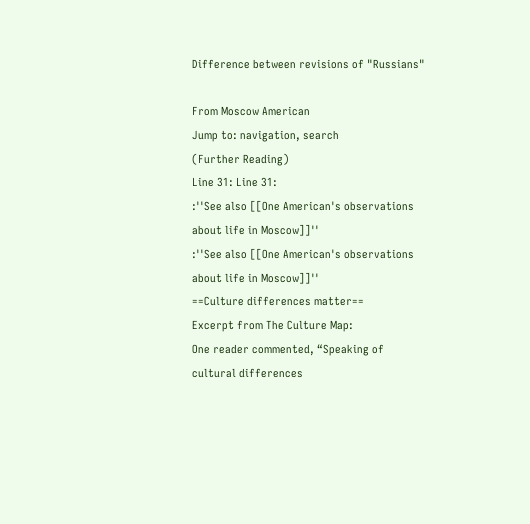Difference between revisions of "Russians"

From Moscow American
Jump to: navigation, search
(Further Reading)
Line 31: Line 31:
:''See also [[One American's observations about life in Moscow]]''
:''See also [[One American's observations about life in Moscow]]''
==Culture differences matter==
Excerpt from The Culture Map:
One reader commented, “Speaking of cultural differences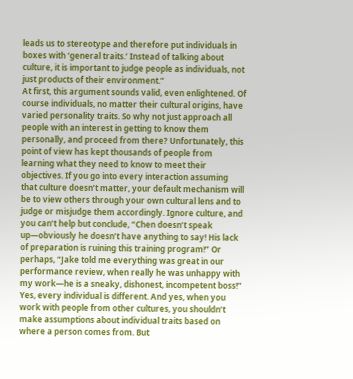leads us to stereotype and therefore put individuals in boxes with ‘general traits.’ Instead of talking about culture, it is important to judge people as individuals, not just products of their environment.”
At first, this argument sounds valid, even enlightened. Of course individuals, no matter their cultural origins, have varied personality traits. So why not just approach all people with an interest in getting to know them personally, and proceed from there? Unfortunately, this point of view has kept thousands of people from learning what they need to know to meet their objectives. If you go into every interaction assuming that culture doesn’t matter, your default mechanism will be to view others through your own cultural lens and to judge or misjudge them accordingly. Ignore culture, and you can’t help but conclude, “Chen doesn’t speak up—obviously he doesn’t have anything to say! His lack of preparation is ruining this training program!” Or perhaps, “Jake told me everything was great in our performance review, when really he was unhappy with my work—he is a sneaky, dishonest, incompetent boss!”
Yes, every individual is different. And yes, when you work with people from other cultures, you shouldn’t make assumptions about individual traits based on where a person comes from. But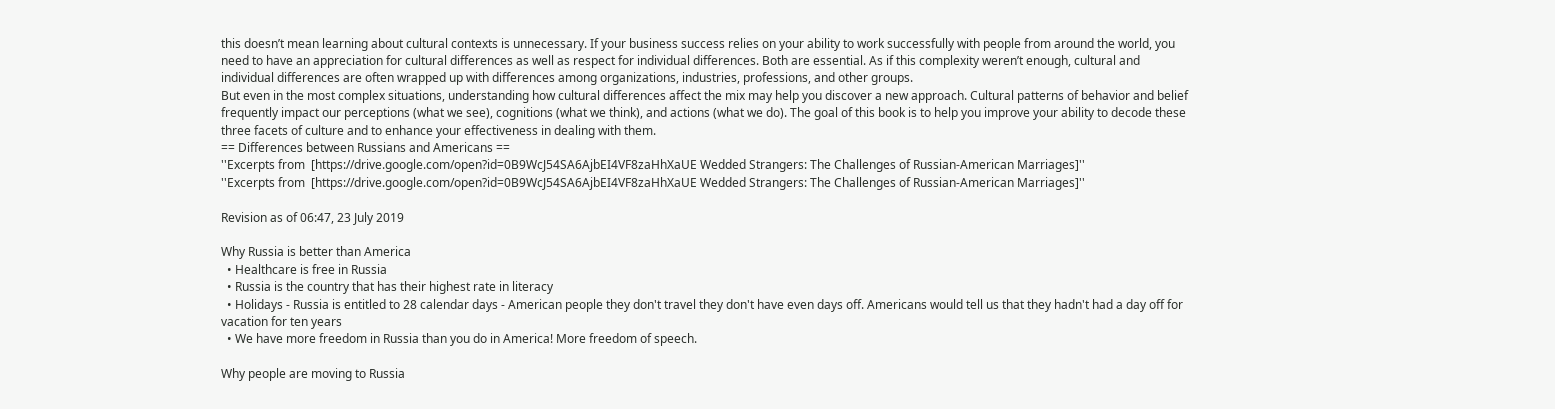this doesn’t mean learning about cultural contexts is unnecessary. If your business success relies on your ability to work successfully with people from around the world, you need to have an appreciation for cultural differences as well as respect for individual differences. Both are essential. As if this complexity weren’t enough, cultural and individual differences are often wrapped up with differences among organizations, industries, professions, and other groups.
But even in the most complex situations, understanding how cultural differences affect the mix may help you discover a new approach. Cultural patterns of behavior and belief frequently impact our perceptions (what we see), cognitions (what we think), and actions (what we do). The goal of this book is to help you improve your ability to decode these three facets of culture and to enhance your effectiveness in dealing with them.
== Differences between Russians and Americans ==
''Excerpts from  [https://drive.google.com/open?id=0B9WcJ54SA6AjbEI4VF8zaHhXaUE Wedded Strangers: The Challenges of Russian-American Marriages]''
''Excerpts from  [https://drive.google.com/open?id=0B9WcJ54SA6AjbEI4VF8zaHhXaUE Wedded Strangers: The Challenges of Russian-American Marriages]''

Revision as of 06:47, 23 July 2019

Why Russia is better than America
  • Healthcare is free in Russia
  • Russia is the country that has their highest rate in literacy
  • Holidays - Russia is entitled to 28 calendar days - American people they don't travel they don't have even days off. Americans would tell us that they hadn't had a day off for vacation for ten years
  • We have more freedom in Russia than you do in America! More freedom of speech.

Why people are moving to Russia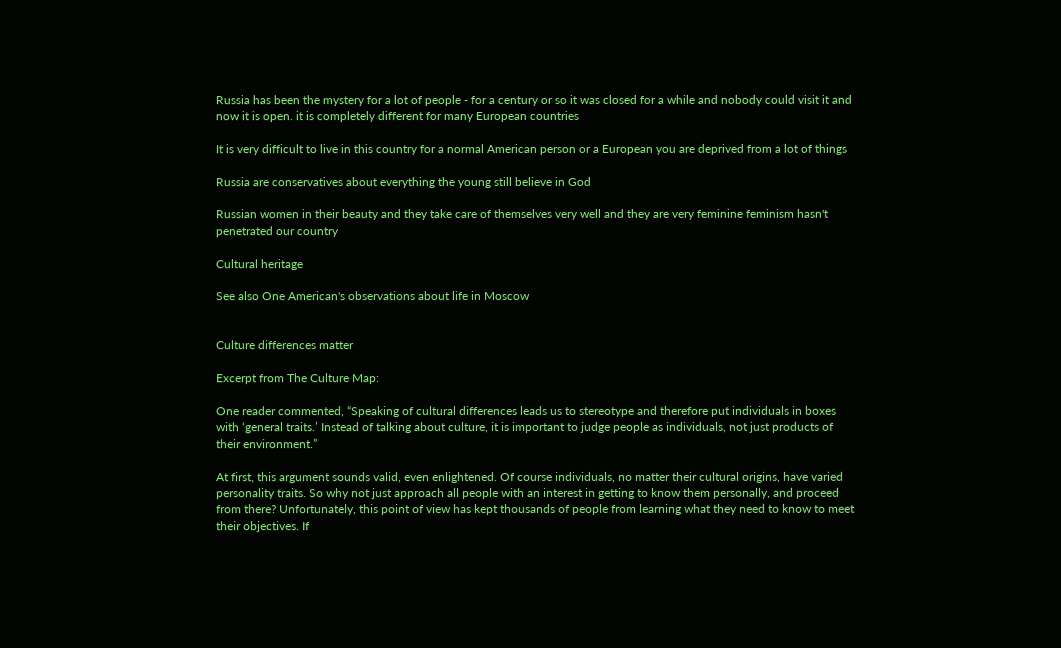Russia has been the mystery for a lot of people - for a century or so it was closed for a while and nobody could visit it and now it is open. it is completely different for many European countries

It is very difficult to live in this country for a normal American person or a European you are deprived from a lot of things

Russia are conservatives about everything the young still believe in God

Russian women in their beauty and they take care of themselves very well and they are very feminine feminism hasn't penetrated our country

Cultural heritage

See also One American's observations about life in Moscow


Culture differences matter

Excerpt from The Culture Map:

One reader commented, “Speaking of cultural differences leads us to stereotype and therefore put individuals in boxes with ‘general traits.’ Instead of talking about culture, it is important to judge people as individuals, not just products of their environment.”

At first, this argument sounds valid, even enlightened. Of course individuals, no matter their cultural origins, have varied personality traits. So why not just approach all people with an interest in getting to know them personally, and proceed from there? Unfortunately, this point of view has kept thousands of people from learning what they need to know to meet their objectives. If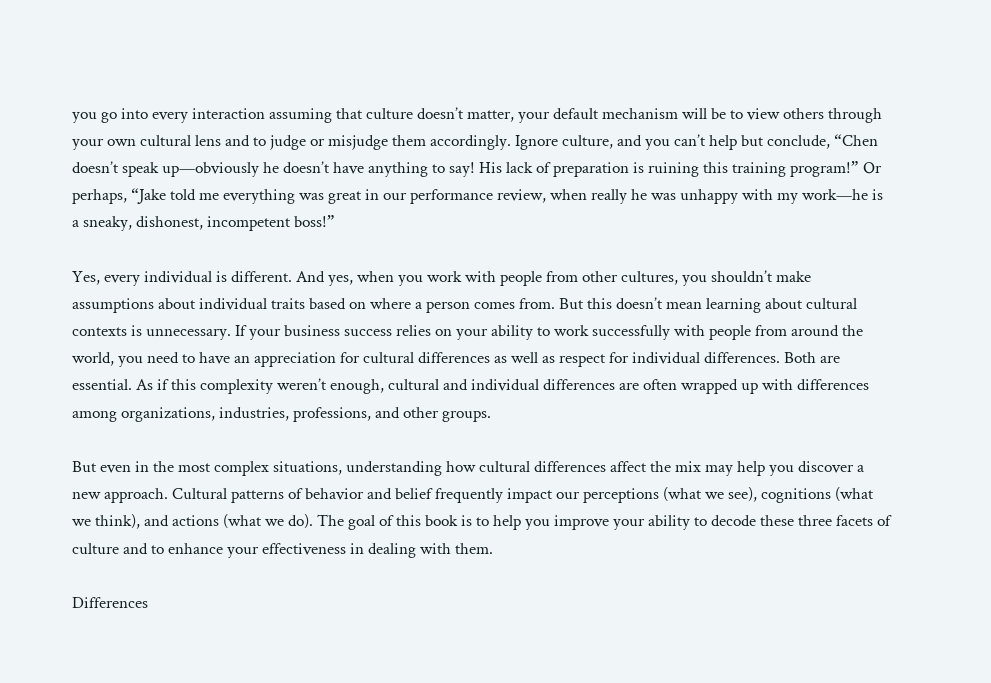you go into every interaction assuming that culture doesn’t matter, your default mechanism will be to view others through your own cultural lens and to judge or misjudge them accordingly. Ignore culture, and you can’t help but conclude, “Chen doesn’t speak up—obviously he doesn’t have anything to say! His lack of preparation is ruining this training program!” Or perhaps, “Jake told me everything was great in our performance review, when really he was unhappy with my work—he is a sneaky, dishonest, incompetent boss!”

Yes, every individual is different. And yes, when you work with people from other cultures, you shouldn’t make assumptions about individual traits based on where a person comes from. But this doesn’t mean learning about cultural contexts is unnecessary. If your business success relies on your ability to work successfully with people from around the world, you need to have an appreciation for cultural differences as well as respect for individual differences. Both are essential. As if this complexity weren’t enough, cultural and individual differences are often wrapped up with differences among organizations, industries, professions, and other groups.

But even in the most complex situations, understanding how cultural differences affect the mix may help you discover a new approach. Cultural patterns of behavior and belief frequently impact our perceptions (what we see), cognitions (what we think), and actions (what we do). The goal of this book is to help you improve your ability to decode these three facets of culture and to enhance your effectiveness in dealing with them.

Differences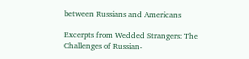between Russians and Americans

Excerpts from Wedded Strangers: The Challenges of Russian-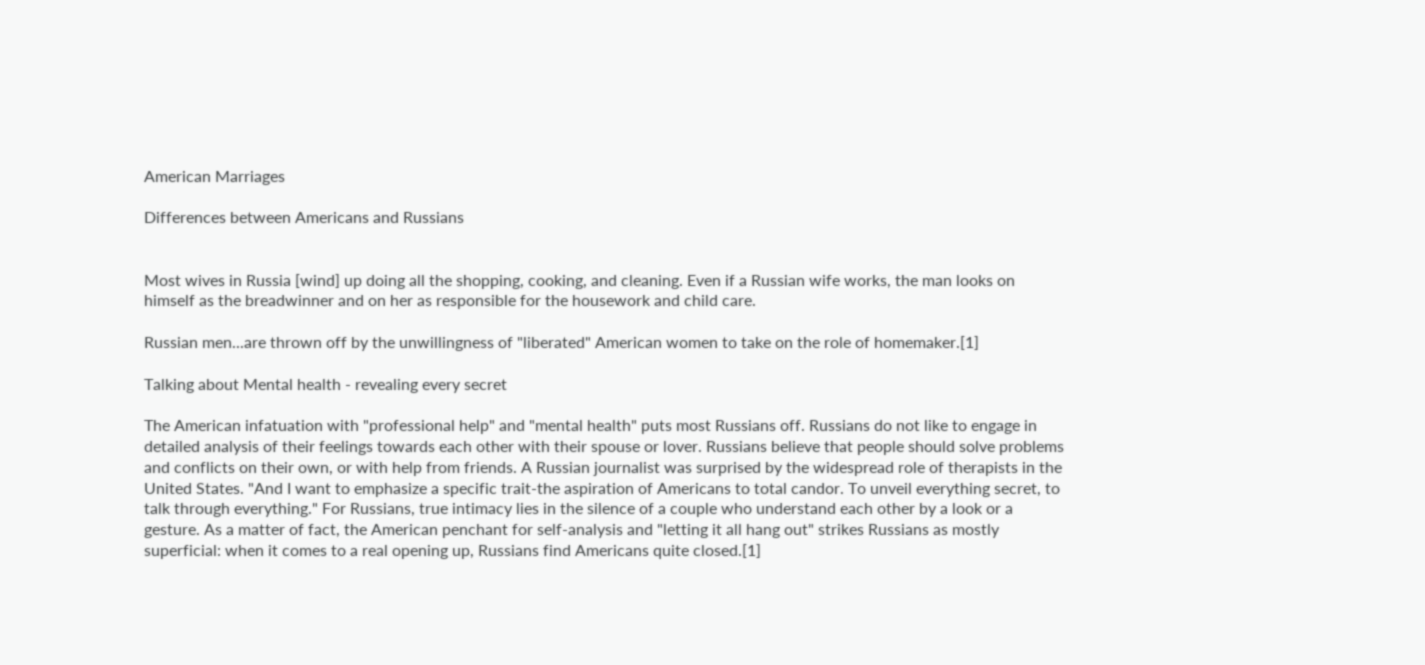American Marriages

Differences between Americans and Russians


Most wives in Russia [wind] up doing all the shopping, cooking, and cleaning. Even if a Russian wife works, the man looks on himself as the breadwinner and on her as responsible for the housework and child care.

Russian men...are thrown off by the unwillingness of "liberated" American women to take on the role of homemaker.[1]

Talking about Mental health - revealing every secret

The American infatuation with "professional help" and "mental health" puts most Russians off. Russians do not like to engage in detailed analysis of their feelings towards each other with their spouse or lover. Russians believe that people should solve problems and conflicts on their own, or with help from friends. A Russian journalist was surprised by the widespread role of therapists in the United States. "And I want to emphasize a specific trait-the aspiration of Americans to total candor. To unveil everything secret, to talk through everything." For Russians, true intimacy lies in the silence of a couple who understand each other by a look or a gesture. As a matter of fact, the American penchant for self-analysis and "letting it all hang out" strikes Russians as mostly superficial: when it comes to a real opening up, Russians find Americans quite closed.[1]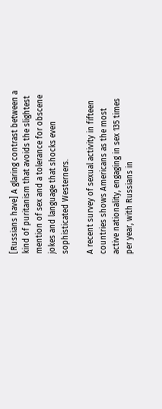[Russians have] A glaring contrast between a kind of puritanism that avoids the slightest mention of sex and a tolerance for obscene jokes and language that shocks even sophisticated Westerners.

A recent survey of sexual activity in fifteen countries shows Americans as the most active nationality, engaging in sex 135 times per year, with Russians in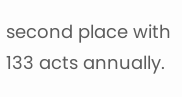second place with 133 acts annually.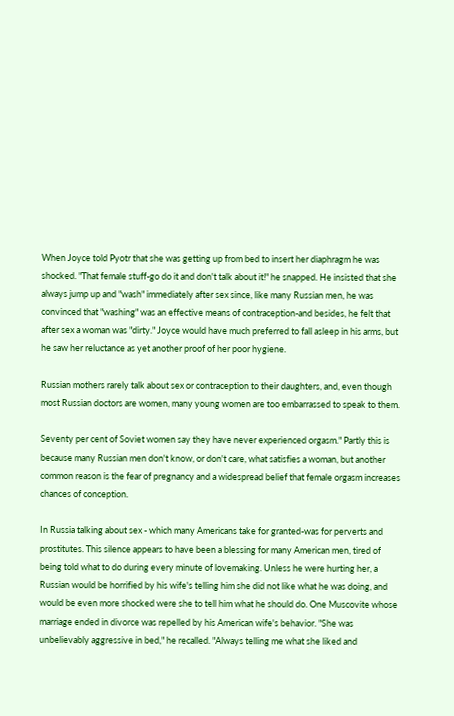When Joyce told Pyotr that she was getting up from bed to insert her diaphragm he was shocked. "That female stuff-go do it and don't talk about it!" he snapped. He insisted that she always jump up and "wash" immediately after sex since, like many Russian men, he was convinced that "washing" was an effective means of contraception-and besides, he felt that after sex a woman was "dirty." Joyce would have much preferred to fall asleep in his arms, but he saw her reluctance as yet another proof of her poor hygiene.

Russian mothers rarely talk about sex or contraception to their daughters, and, even though most Russian doctors are women, many young women are too embarrassed to speak to them.

Seventy per cent of Soviet women say they have never experienced orgasm." Partly this is because many Russian men don't know, or don't care, what satisfies a woman, but another common reason is the fear of pregnancy and a widespread belief that female orgasm increases chances of conception.

In Russia talking about sex - which many Americans take for granted-was for perverts and prostitutes. This silence appears to have been a blessing for many American men, tired of being told what to do during every minute of lovemaking. Unless he were hurting her, a Russian would be horrified by his wife's telling him she did not like what he was doing, and would be even more shocked were she to tell him what he should do. One Muscovite whose marriage ended in divorce was repelled by his American wife's behavior. "She was unbelievably aggressive in bed," he recalled. "Always telling me what she liked and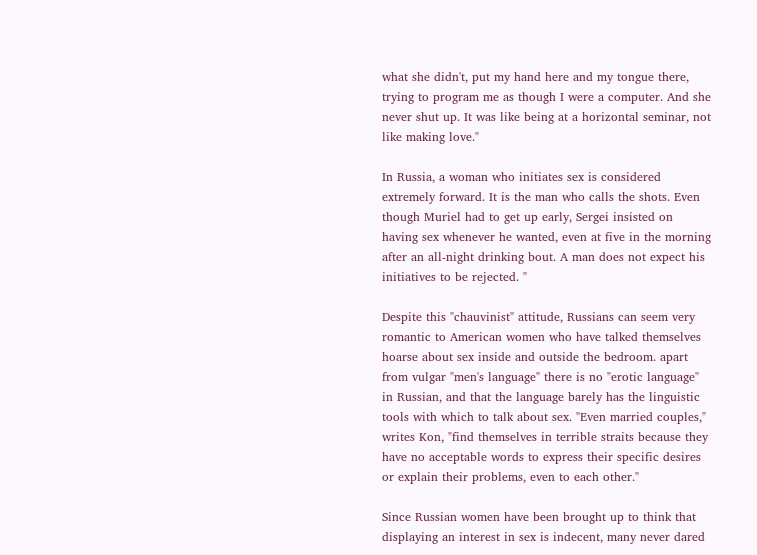what she didn't, put my hand here and my tongue there, trying to program me as though I were a computer. And she never shut up. It was like being at a horizontal seminar, not like making love."

In Russia, a woman who initiates sex is considered extremely forward. It is the man who calls the shots. Even though Muriel had to get up early, Sergei insisted on having sex whenever he wanted, even at five in the morning after an all-night drinking bout. A man does not expect his initiatives to be rejected. "

Despite this "chauvinist" attitude, Russians can seem very romantic to American women who have talked themselves hoarse about sex inside and outside the bedroom. apart from vulgar "men's language" there is no "erotic language" in Russian, and that the language barely has the linguistic tools with which to talk about sex. "Even married couples," writes Kon, "find themselves in terrible straits because they have no acceptable words to express their specific desires or explain their problems, even to each other."

Since Russian women have been brought up to think that displaying an interest in sex is indecent, many never dared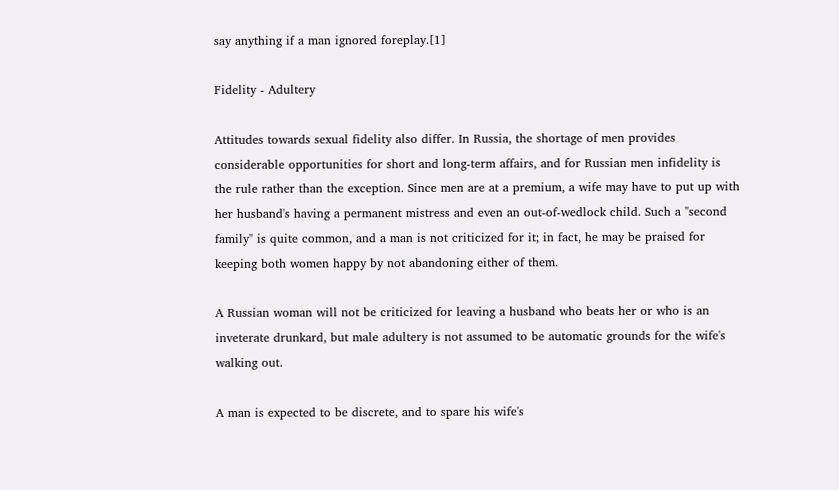say anything if a man ignored foreplay.[1]

Fidelity - Adultery

Attitudes towards sexual fidelity also differ. In Russia, the shortage of men provides considerable opportunities for short and long-term affairs, and for Russian men infidelity is the rule rather than the exception. Since men are at a premium, a wife may have to put up with her husband's having a permanent mistress and even an out-of-wedlock child. Such a "second family" is quite common, and a man is not criticized for it; in fact, he may be praised for keeping both women happy by not abandoning either of them.

A Russian woman will not be criticized for leaving a husband who beats her or who is an inveterate drunkard, but male adultery is not assumed to be automatic grounds for the wife's walking out.

A man is expected to be discrete, and to spare his wife's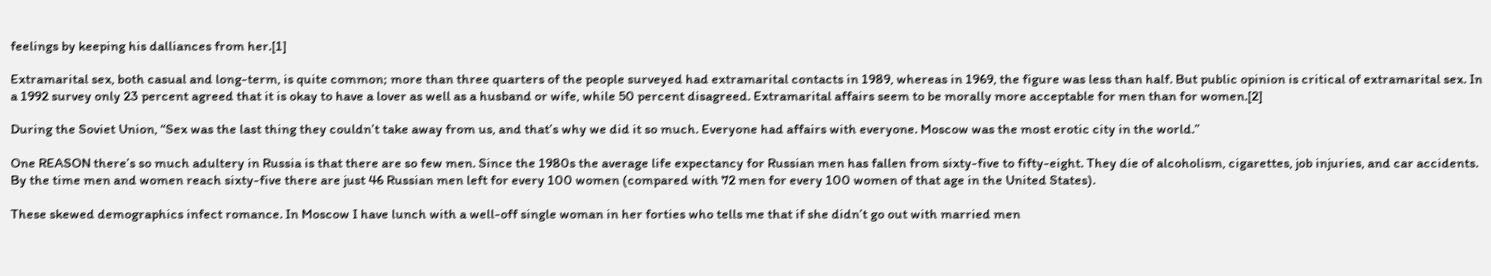feelings by keeping his dalliances from her.[1]

Extramarital sex, both casual and long-term, is quite common; more than three quarters of the people surveyed had extramarital contacts in 1989, whereas in 1969, the figure was less than half. But public opinion is critical of extramarital sex. In a 1992 survey only 23 percent agreed that it is okay to have a lover as well as a husband or wife, while 50 percent disagreed. Extramarital affairs seem to be morally more acceptable for men than for women.[2]

During the Soviet Union, “Sex was the last thing they couldn’t take away from us, and that’s why we did it so much. Everyone had affairs with everyone. Moscow was the most erotic city in the world.”

One REASON there’s so much adultery in Russia is that there are so few men. Since the 1980s the average life expectancy for Russian men has fallen from sixty-five to fifty-eight. They die of alcoholism, cigarettes, job injuries, and car accidents. By the time men and women reach sixty-five there are just 46 Russian men left for every 100 women (compared with 72 men for every 100 women of that age in the United States).

These skewed demographics infect romance. In Moscow I have lunch with a well-off single woman in her forties who tells me that if she didn’t go out with married men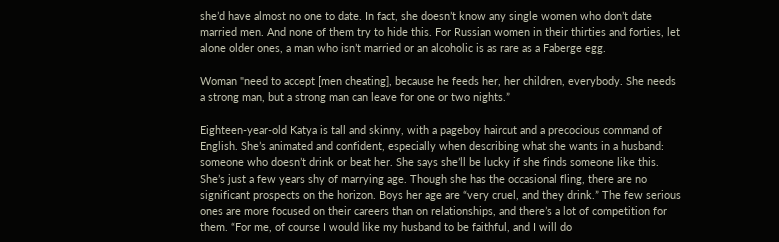she’d have almost no one to date. In fact, she doesn’t know any single women who don’t date married men. And none of them try to hide this. For Russian women in their thirties and forties, let alone older ones, a man who isn’t married or an alcoholic is as rare as a Faberge egg.

Woman "need to accept [men cheating], because he feeds her, her children, everybody. She needs a strong man, but a strong man can leave for one or two nights.”

Eighteen-year-old Katya is tall and skinny, with a pageboy haircut and a precocious command of English. She’s animated and confident, especially when describing what she wants in a husband: someone who doesn’t drink or beat her. She says she’ll be lucky if she finds someone like this. She’s just a few years shy of marrying age. Though she has the occasional fling, there are no significant prospects on the horizon. Boys her age are “very cruel, and they drink.” The few serious ones are more focused on their careers than on relationships, and there’s a lot of competition for them. “For me, of course I would like my husband to be faithful, and I will do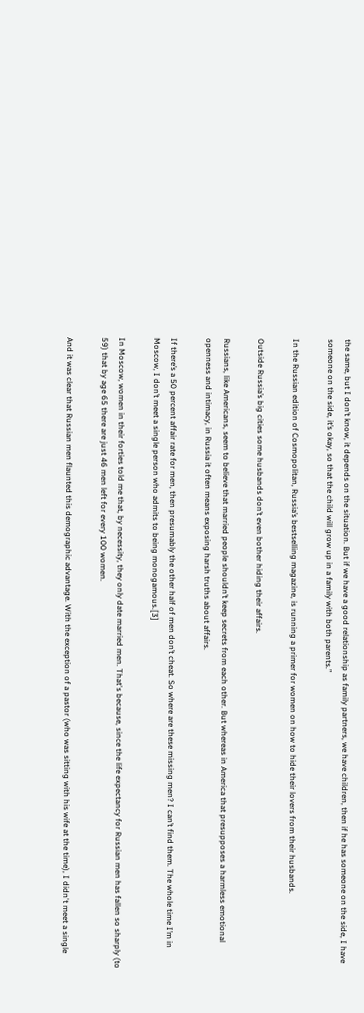the same, but I don’t know, it depends on the situation. But if we have a good relationship as family partners, we have children, then if he has someone on the side, I have someone on the side, it’s okay, so that the child will grow up in a family with both parents.”

In the Russian edition of Cosmopolitan, Russia’s bestselling magazine, is running a primer for women on how to hide their lovers from their husbands.

Outside Russia’s big cities some husbands don’t even bother hiding their affairs.

Russians, like Americans, seem to believe that married people shouldn’t keep secrets from each other. But whereas in America that presupposes a harmless emotional openness and intimacy, in Russia it often means exposing harsh truths about affairs.

If there’s a 50 percent affair rate for men, then presumably the other half of men don’t cheat. So where are these missing men? I can’t find them. The whole time I’m in Moscow, I don’t meet a single person who admits to being monogamous.[3]

In Moscow, women in their forties told me that, by necessity, they only date married men. That's because, since the life expectancy for Russian men has fallen so sharply (to 59) that by age 65 there are just 46 men left for every 100 women.

And it was clear that Russian men flaunted this demographic advantage. With the exception of a pastor (who was sitting with his wife at the time), I didn't meet a single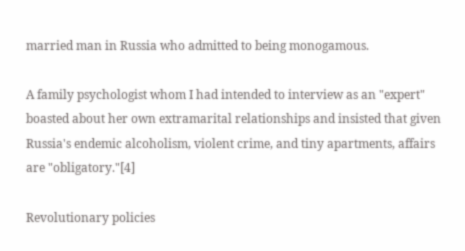married man in Russia who admitted to being monogamous.

A family psychologist whom I had intended to interview as an "expert" boasted about her own extramarital relationships and insisted that given Russia's endemic alcoholism, violent crime, and tiny apartments, affairs are "obligatory."[4]

Revolutionary policies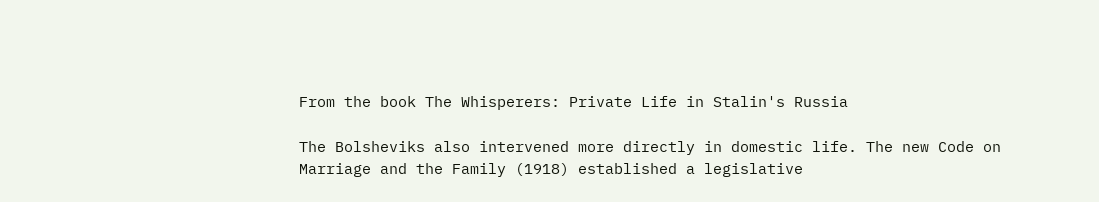From the book The Whisperers: Private Life in Stalin's Russia

The Bolsheviks also intervened more directly in domestic life. The new Code on Marriage and the Family (1918) established a legislative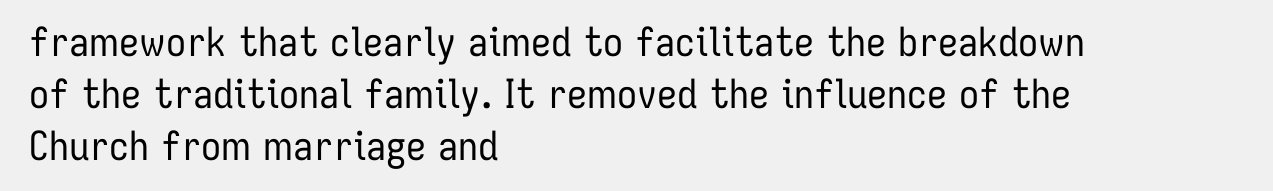framework that clearly aimed to facilitate the breakdown of the traditional family. It removed the influence of the Church from marriage and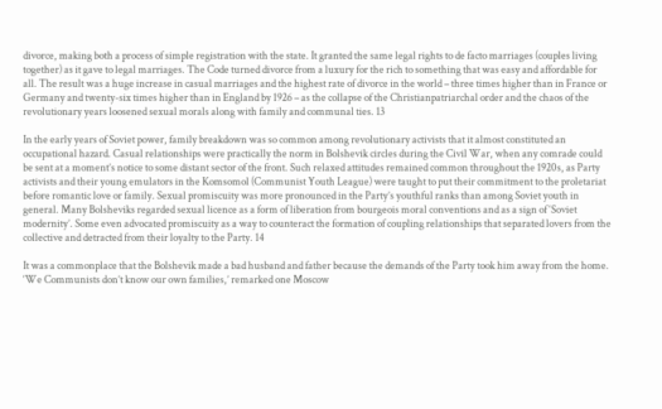divorce, making both a process of simple registration with the state. It granted the same legal rights to de facto marriages (couples living together) as it gave to legal marriages. The Code turned divorce from a luxury for the rich to something that was easy and affordable for all. The result was a huge increase in casual marriages and the highest rate of divorce in the world – three times higher than in France or Germany and twenty-six times higher than in England by 1926 – as the collapse of the Christianpatriarchal order and the chaos of the revolutionary years loosened sexual morals along with family and communal ties. 13

In the early years of Soviet power, family breakdown was so common among revolutionary activists that it almost constituted an occupational hazard. Casual relationships were practically the norm in Bolshevik circles during the Civil War, when any comrade could be sent at a moment’s notice to some distant sector of the front. Such relaxed attitudes remained common throughout the 1920s, as Party activists and their young emulators in the Komsomol (Communist Youth League) were taught to put their commitment to the proletariat before romantic love or family. Sexual promiscuity was more pronounced in the Party’s youthful ranks than among Soviet youth in general. Many Bolsheviks regarded sexual licence as a form of liberation from bourgeois moral conventions and as a sign of ‘Soviet modernity’. Some even advocated promiscuity as a way to counteract the formation of coupling relationships that separated lovers from the collective and detracted from their loyalty to the Party. 14

It was a commonplace that the Bolshevik made a bad husband and father because the demands of the Party took him away from the home. ‘We Communists don’t know our own families,’ remarked one Moscow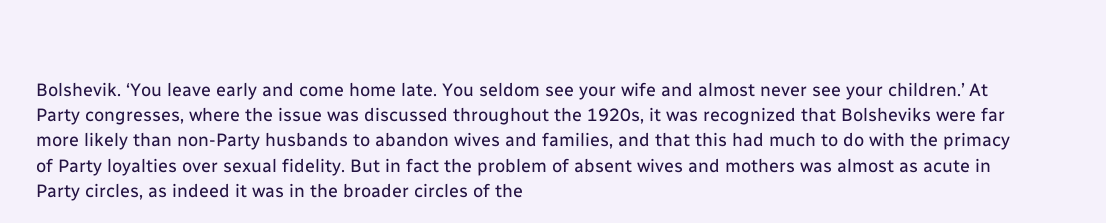Bolshevik. ‘You leave early and come home late. You seldom see your wife and almost never see your children.’ At Party congresses, where the issue was discussed throughout the 1920s, it was recognized that Bolsheviks were far more likely than non-Party husbands to abandon wives and families, and that this had much to do with the primacy of Party loyalties over sexual fidelity. But in fact the problem of absent wives and mothers was almost as acute in Party circles, as indeed it was in the broader circles of the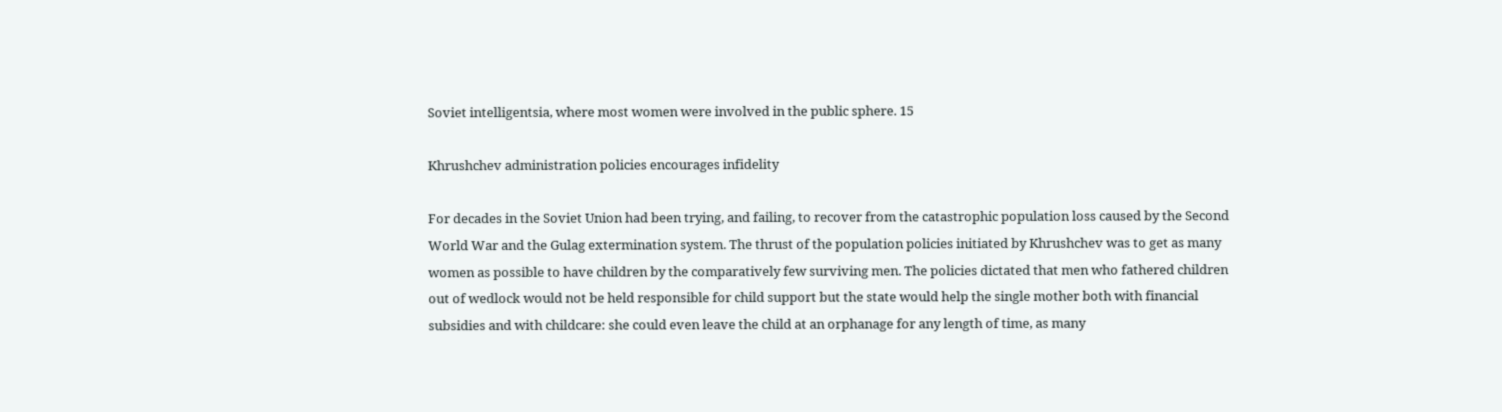Soviet intelligentsia, where most women were involved in the public sphere. 15

Khrushchev administration policies encourages infidelity

For decades in the Soviet Union had been trying, and failing, to recover from the catastrophic population loss caused by the Second World War and the Gulag extermination system. The thrust of the population policies initiated by Khrushchev was to get as many women as possible to have children by the comparatively few surviving men. The policies dictated that men who fathered children out of wedlock would not be held responsible for child support but the state would help the single mother both with financial subsidies and with childcare: she could even leave the child at an orphanage for any length of time, as many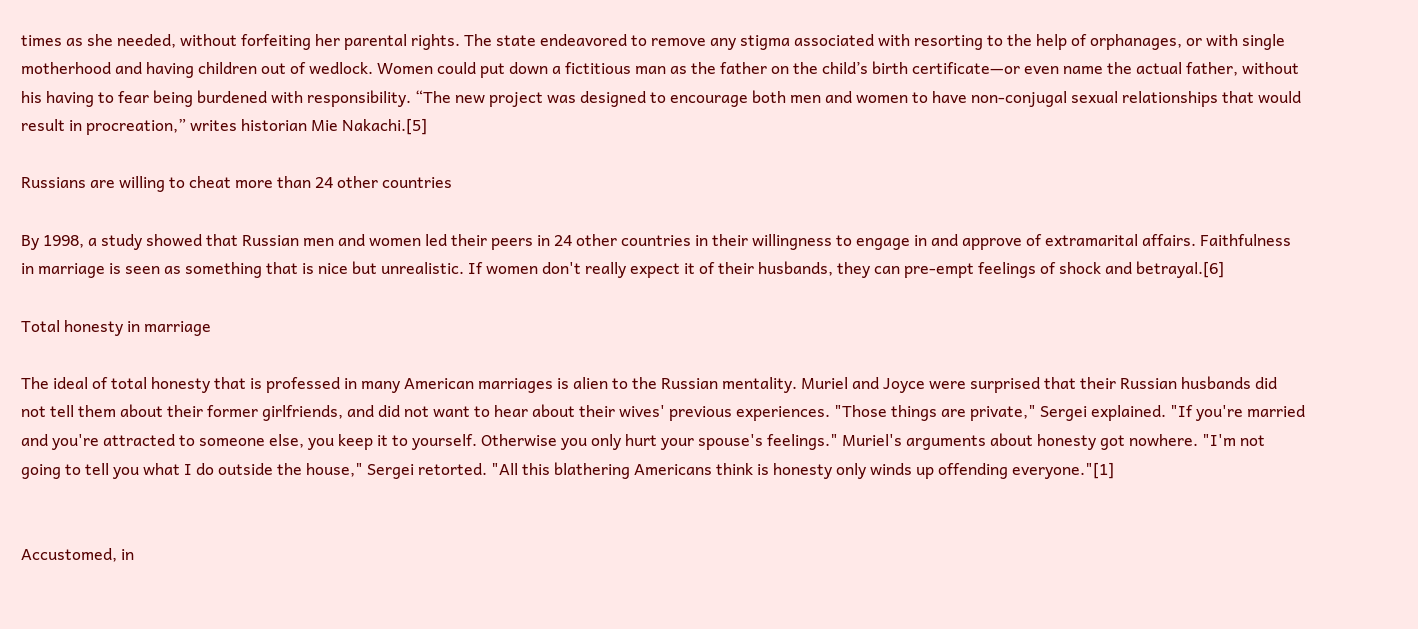times as she needed, without forfeiting her parental rights. The state endeavored to remove any stigma associated with resorting to the help of orphanages, or with single motherhood and having children out of wedlock. Women could put down a fictitious man as the father on the child’s birth certificate—or even name the actual father, without his having to fear being burdened with responsibility. “The new project was designed to encourage both men and women to have non-conjugal sexual relationships that would result in procreation,” writes historian Mie Nakachi.[5]

Russians are willing to cheat more than 24 other countries

By 1998, a study showed that Russian men and women led their peers in 24 other countries in their willingness to engage in and approve of extramarital affairs. Faithfulness in marriage is seen as something that is nice but unrealistic. If women don't really expect it of their husbands, they can pre-empt feelings of shock and betrayal.[6]

Total honesty in marriage

The ideal of total honesty that is professed in many American marriages is alien to the Russian mentality. Muriel and Joyce were surprised that their Russian husbands did not tell them about their former girlfriends, and did not want to hear about their wives' previous experiences. "Those things are private," Sergei explained. "If you're married and you're attracted to someone else, you keep it to yourself. Otherwise you only hurt your spouse's feelings." Muriel's arguments about honesty got nowhere. "I'm not going to tell you what I do outside the house," Sergei retorted. "All this blathering Americans think is honesty only winds up offending everyone."[1]


Accustomed, in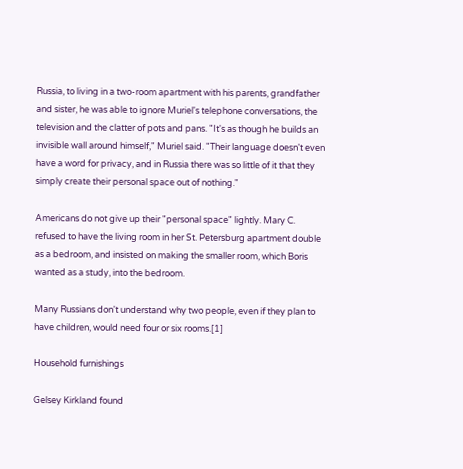Russia, to living in a two-room apartment with his parents, grandfather and sister, he was able to ignore Muriel's telephone conversations, the television and the clatter of pots and pans. "It's as though he builds an invisible wall around himself," Muriel said. "Their language doesn't even have a word for privacy, and in Russia there was so little of it that they simply create their personal space out of nothing."

Americans do not give up their "personal space" lightly. Mary C. refused to have the living room in her St. Petersburg apartment double as a bedroom, and insisted on making the smaller room, which Boris wanted as a study, into the bedroom.

Many Russians don't understand why two people, even if they plan to have children, would need four or six rooms.[1]

Household furnishings

Gelsey Kirkland found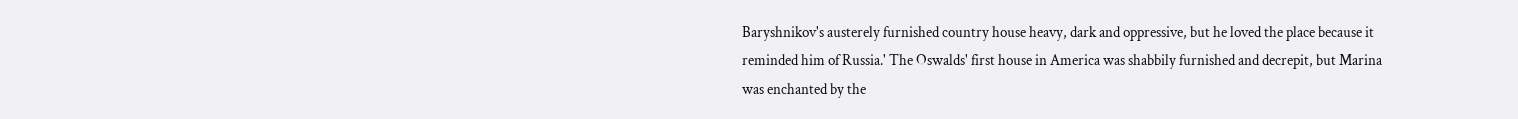Baryshnikov's austerely furnished country house heavy, dark and oppressive, but he loved the place because it reminded him of Russia.' The Oswalds' first house in America was shabbily furnished and decrepit, but Marina was enchanted by the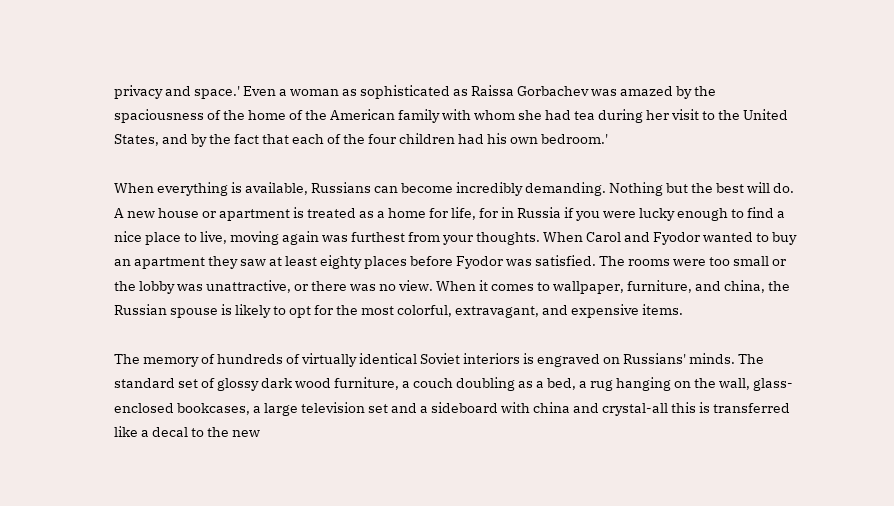privacy and space.' Even a woman as sophisticated as Raissa Gorbachev was amazed by the spaciousness of the home of the American family with whom she had tea during her visit to the United States, and by the fact that each of the four children had his own bedroom.'

When everything is available, Russians can become incredibly demanding. Nothing but the best will do. A new house or apartment is treated as a home for life, for in Russia if you were lucky enough to find a nice place to live, moving again was furthest from your thoughts. When Carol and Fyodor wanted to buy an apartment they saw at least eighty places before Fyodor was satisfied. The rooms were too small or the lobby was unattractive, or there was no view. When it comes to wallpaper, furniture, and china, the Russian spouse is likely to opt for the most colorful, extravagant, and expensive items.

The memory of hundreds of virtually identical Soviet interiors is engraved on Russians' minds. The standard set of glossy dark wood furniture, a couch doubling as a bed, a rug hanging on the wall, glass-enclosed bookcases, a large television set and a sideboard with china and crystal-all this is transferred like a decal to the new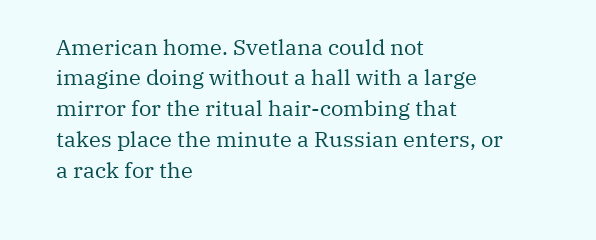American home. Svetlana could not imagine doing without a hall with a large mirror for the ritual hair-combing that takes place the minute a Russian enters, or a rack for the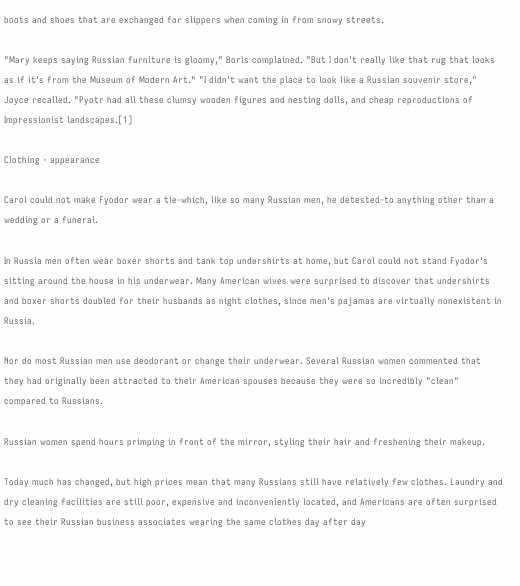boots and shoes that are exchanged for slippers when coming in from snowy streets.

"Mary keeps saying Russian furniture is gloomy," Boris complained. "But I don't really like that rug that looks as if it's from the Museum of Modern Art." "I didn't want the place to look like a Russian souvenir store," Joyce recalled. "Pyotr had all these clumsy wooden figures and nesting dolls, and cheap reproductions of Impressionist landscapes.[1]

Clothing - appearance

Carol could not make Fyodor wear a tie-which, like so many Russian men, he detested-to anything other than a wedding or a funeral.

In Russia men often wear boxer shorts and tank top undershirts at home, but Carol could not stand Fyodor's sitting around the house in his underwear. Many American wives were surprised to discover that undershirts and boxer shorts doubled for their husbands as night clothes, since men's pajamas are virtually nonexistent in Russia.

Nor do most Russian men use deodorant or change their underwear. Several Russian women commented that they had originally been attracted to their American spouses because they were so incredibly "clean" compared to Russians.

Russian women spend hours primping in front of the mirror, styling their hair and freshening their makeup.

Today much has changed, but high prices mean that many Russians still have relatively few clothes. Laundry and dry cleaning facilities are still poor, expensive and inconveniently located, and Americans are often surprised to see their Russian business associates wearing the same clothes day after day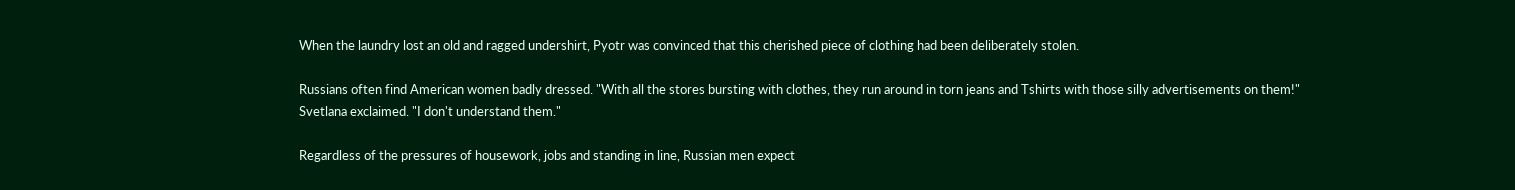When the laundry lost an old and ragged undershirt, Pyotr was convinced that this cherished piece of clothing had been deliberately stolen.

Russians often find American women badly dressed. "With all the stores bursting with clothes, they run around in torn jeans and Tshirts with those silly advertisements on them!" Svetlana exclaimed. "I don't understand them."

Regardless of the pressures of housework, jobs and standing in line, Russian men expect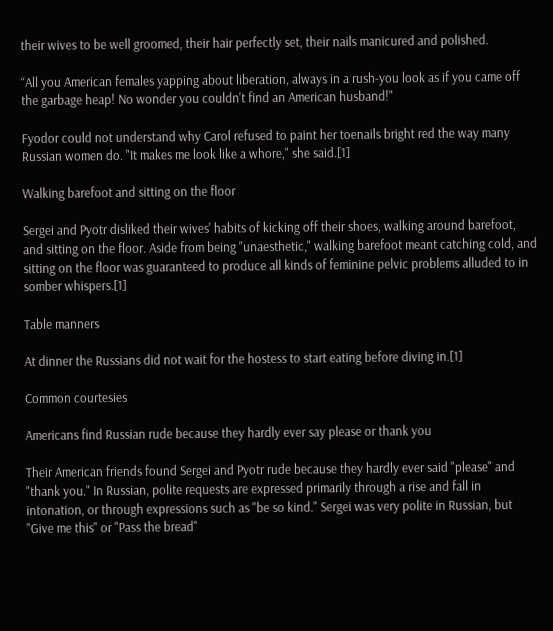their wives to be well groomed, their hair perfectly set, their nails manicured and polished.

“All you American females yapping about liberation, always in a rush-you look as if you came off the garbage heap! No wonder you couldn't find an American husband!"

Fyodor could not understand why Carol refused to paint her toenails bright red the way many Russian women do. "It makes me look like a whore," she said.[1]

Walking barefoot and sitting on the floor

Sergei and Pyotr disliked their wives' habits of kicking off their shoes, walking around barefoot, and sitting on the floor. Aside from being "unaesthetic," walking barefoot meant catching cold, and sitting on the floor was guaranteed to produce all kinds of feminine pelvic problems alluded to in somber whispers.[1]

Table manners

At dinner the Russians did not wait for the hostess to start eating before diving in.[1]

Common courtesies

Americans find Russian rude because they hardly ever say please or thank you

Their American friends found Sergei and Pyotr rude because they hardly ever said "please" and "thank you." In Russian, polite requests are expressed primarily through a rise and fall in intonation, or through expressions such as "be so kind." Sergei was very polite in Russian, but "Give me this" or "Pass the bread"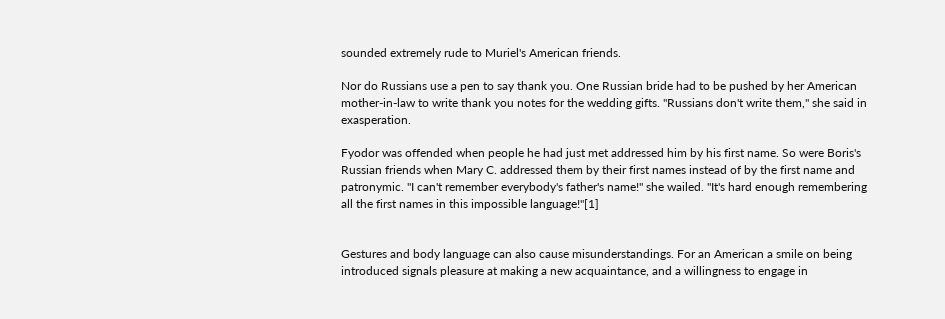sounded extremely rude to Muriel's American friends.

Nor do Russians use a pen to say thank you. One Russian bride had to be pushed by her American mother-in-law to write thank you notes for the wedding gifts. "Russians don't write them," she said in exasperation.

Fyodor was offended when people he had just met addressed him by his first name. So were Boris's Russian friends when Mary C. addressed them by their first names instead of by the first name and patronymic. "I can't remember everybody's father's name!" she wailed. "It's hard enough remembering all the first names in this impossible language!"[1]


Gestures and body language can also cause misunderstandings. For an American a smile on being introduced signals pleasure at making a new acquaintance, and a willingness to engage in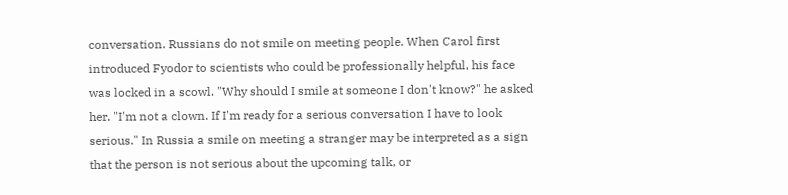conversation. Russians do not smile on meeting people. When Carol first introduced Fyodor to scientists who could be professionally helpful, his face was locked in a scowl. "Why should I smile at someone I don't know?" he asked her. "I'm not a clown. If I'm ready for a serious conversation I have to look serious." In Russia a smile on meeting a stranger may be interpreted as a sign that the person is not serious about the upcoming talk, or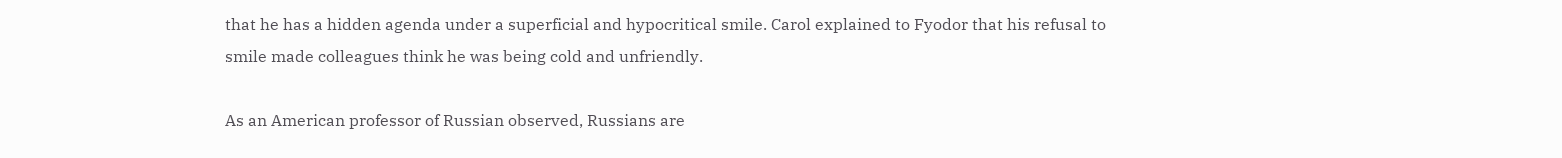that he has a hidden agenda under a superficial and hypocritical smile. Carol explained to Fyodor that his refusal to smile made colleagues think he was being cold and unfriendly.

As an American professor of Russian observed, Russians are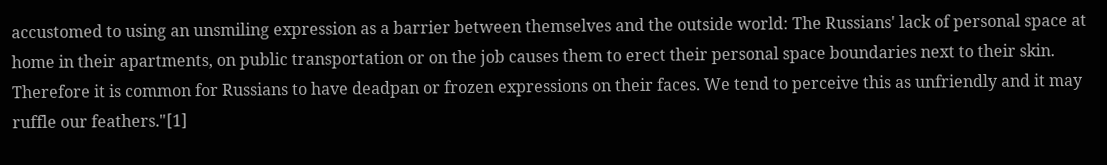accustomed to using an unsmiling expression as a barrier between themselves and the outside world: The Russians' lack of personal space at home in their apartments, on public transportation or on the job causes them to erect their personal space boundaries next to their skin. Therefore it is common for Russians to have deadpan or frozen expressions on their faces. We tend to perceive this as unfriendly and it may ruffle our feathers."[1]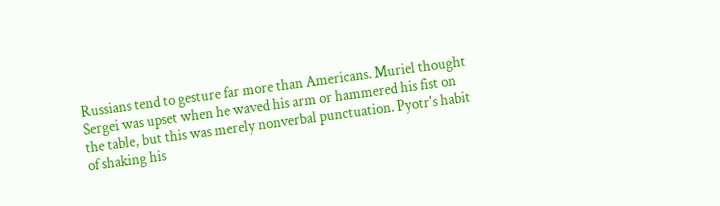Russians tend to gesture far more than Americans. Muriel thought Sergei was upset when he waved his arm or hammered his fist on the table, but this was merely nonverbal punctuation. Pyotr's habit of shaking his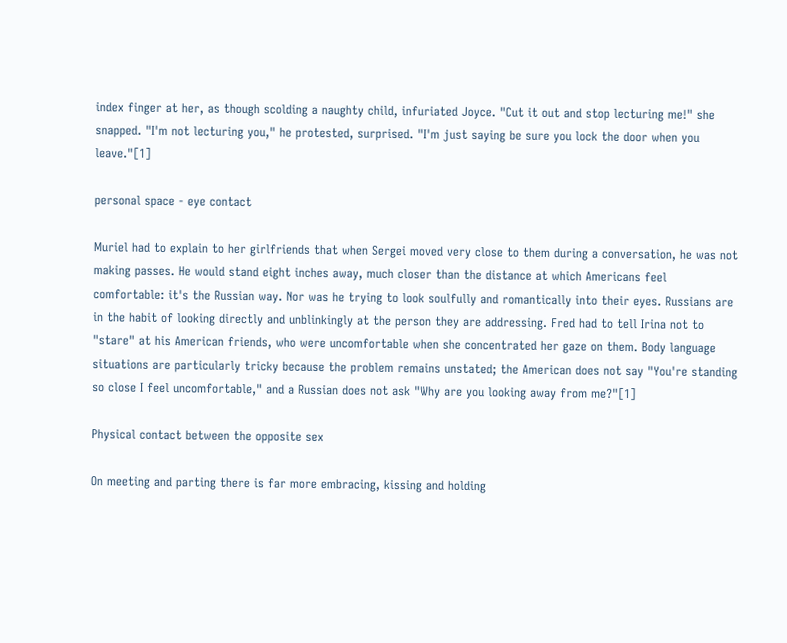index finger at her, as though scolding a naughty child, infuriated Joyce. "Cut it out and stop lecturing me!" she snapped. "I'm not lecturing you," he protested, surprised. "I'm just saying be sure you lock the door when you leave."[1]

personal space - eye contact

Muriel had to explain to her girlfriends that when Sergei moved very close to them during a conversation, he was not making passes. He would stand eight inches away, much closer than the distance at which Americans feel comfortable: it's the Russian way. Nor was he trying to look soulfully and romantically into their eyes. Russians are in the habit of looking directly and unblinkingly at the person they are addressing. Fred had to tell Irina not to "stare" at his American friends, who were uncomfortable when she concentrated her gaze on them. Body language situations are particularly tricky because the problem remains unstated; the American does not say "You're standing so close I feel uncomfortable," and a Russian does not ask "Why are you looking away from me?"[1]

Physical contact between the opposite sex

On meeting and parting there is far more embracing, kissing and holding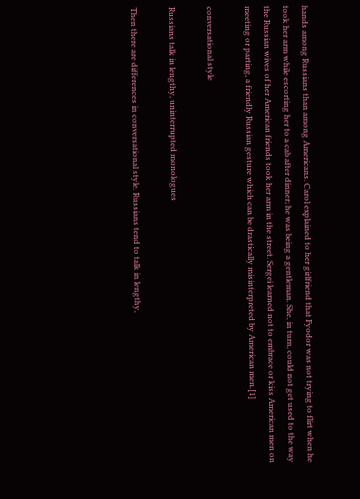hands among Russians than among Americans. Carol explained to her girlfriend that Fyodor was not trying to flirt when he took her arm while escorting her to a cab after dinner; he was being a gentleman. She, in turn, could not get used to the way the Russian wives of her American friends took her arm in the street. Sergei learned not to embrace or kiss American men on meeting or parting, a friendly Russian gesture which can be drastically misinterpreted by American men.[1]

conversational style

Russians talk in lengthy, uninterrupted monologues

Then there are differences in conversational style. Russians tend to talk in lengthy,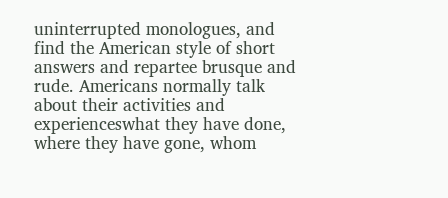uninterrupted monologues, and find the American style of short answers and repartee brusque and rude. Americans normally talk about their activities and experienceswhat they have done, where they have gone, whom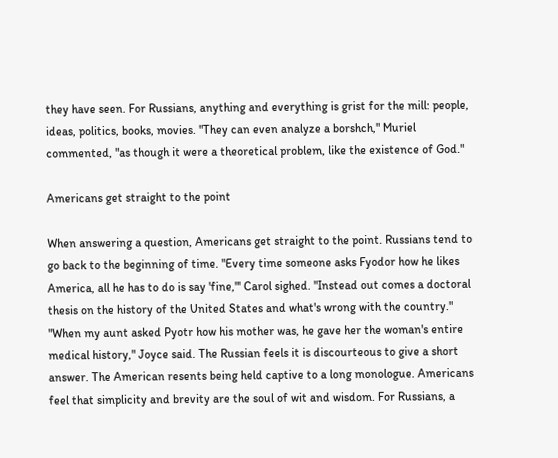they have seen. For Russians, anything and everything is grist for the mill: people, ideas, politics, books, movies. "They can even analyze a borshch," Muriel commented, "as though it were a theoretical problem, like the existence of God."

Americans get straight to the point

When answering a question, Americans get straight to the point. Russians tend to go back to the beginning of time. "Every time someone asks Fyodor how he likes America, all he has to do is say 'fine,"' Carol sighed. "Instead out comes a doctoral thesis on the history of the United States and what's wrong with the country." "When my aunt asked Pyotr how his mother was, he gave her the woman's entire medical history," Joyce said. The Russian feels it is discourteous to give a short answer. The American resents being held captive to a long monologue. Americans feel that simplicity and brevity are the soul of wit and wisdom. For Russians, a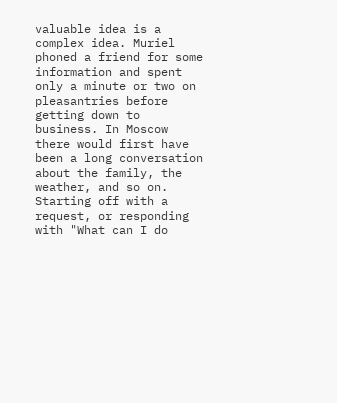valuable idea is a complex idea. Muriel phoned a friend for some information and spent only a minute or two on pleasantries before getting down to business. In Moscow there would first have been a long conversation about the family, the weather, and so on. Starting off with a request, or responding with "What can I do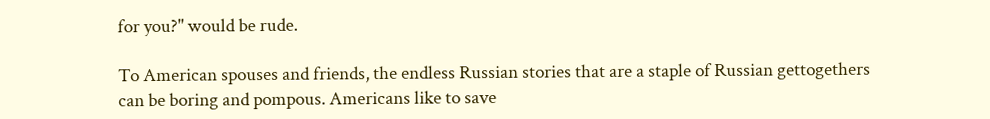for you?" would be rude.

To American spouses and friends, the endless Russian stories that are a staple of Russian gettogethers can be boring and pompous. Americans like to save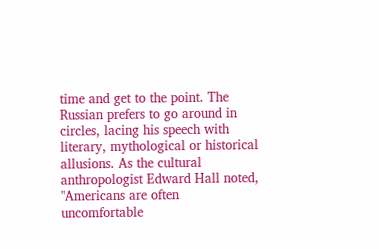time and get to the point. The Russian prefers to go around in circles, lacing his speech with literary, mythological or historical allusions. As the cultural anthropologist Edward Hall noted, "Americans are often uncomfortable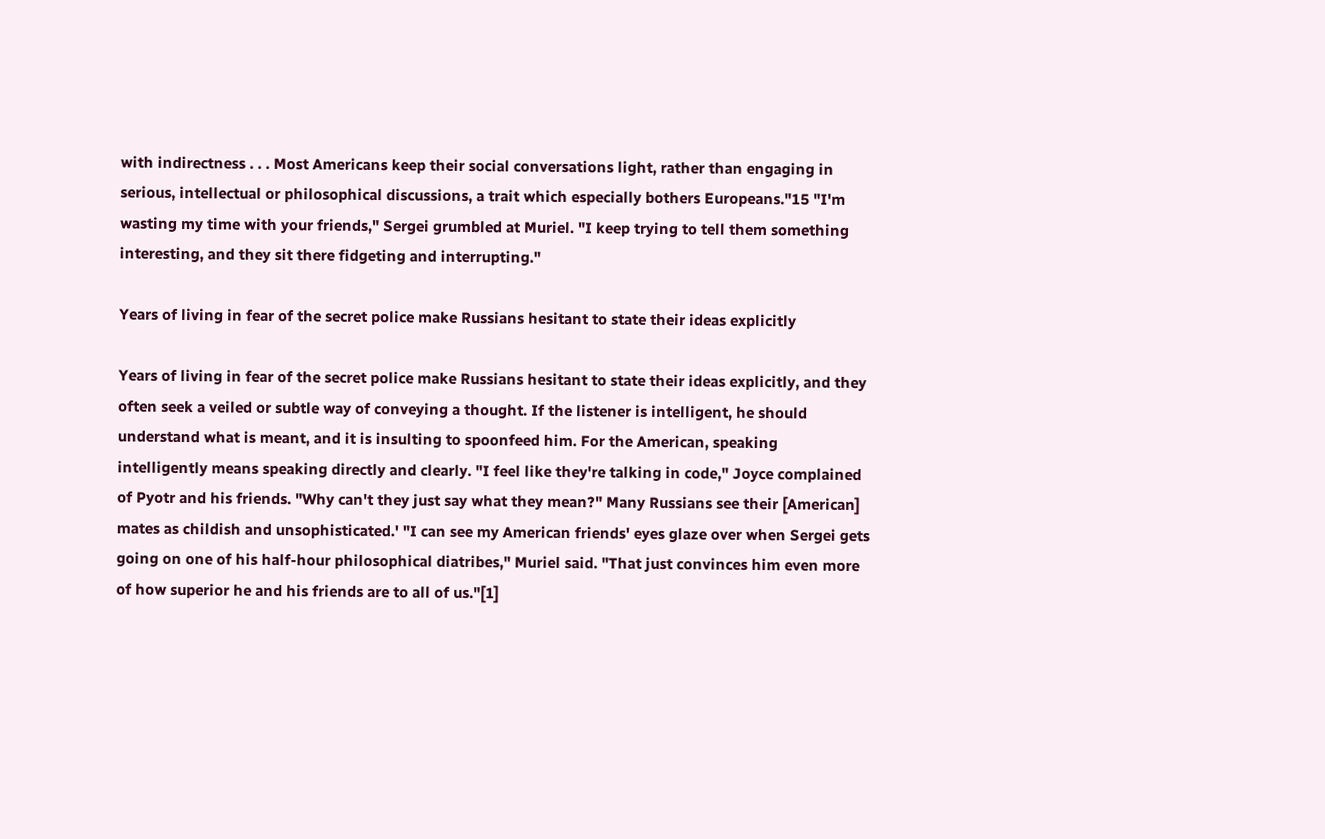with indirectness . . . Most Americans keep their social conversations light, rather than engaging in serious, intellectual or philosophical discussions, a trait which especially bothers Europeans."15 "I'm wasting my time with your friends," Sergei grumbled at Muriel. "I keep trying to tell them something interesting, and they sit there fidgeting and interrupting."

Years of living in fear of the secret police make Russians hesitant to state their ideas explicitly

Years of living in fear of the secret police make Russians hesitant to state their ideas explicitly, and they often seek a veiled or subtle way of conveying a thought. If the listener is intelligent, he should understand what is meant, and it is insulting to spoonfeed him. For the American, speaking intelligently means speaking directly and clearly. "I feel like they're talking in code," Joyce complained of Pyotr and his friends. "Why can't they just say what they mean?" Many Russians see their [American] mates as childish and unsophisticated.' "I can see my American friends' eyes glaze over when Sergei gets going on one of his half-hour philosophical diatribes," Muriel said. "That just convinces him even more of how superior he and his friends are to all of us."[1]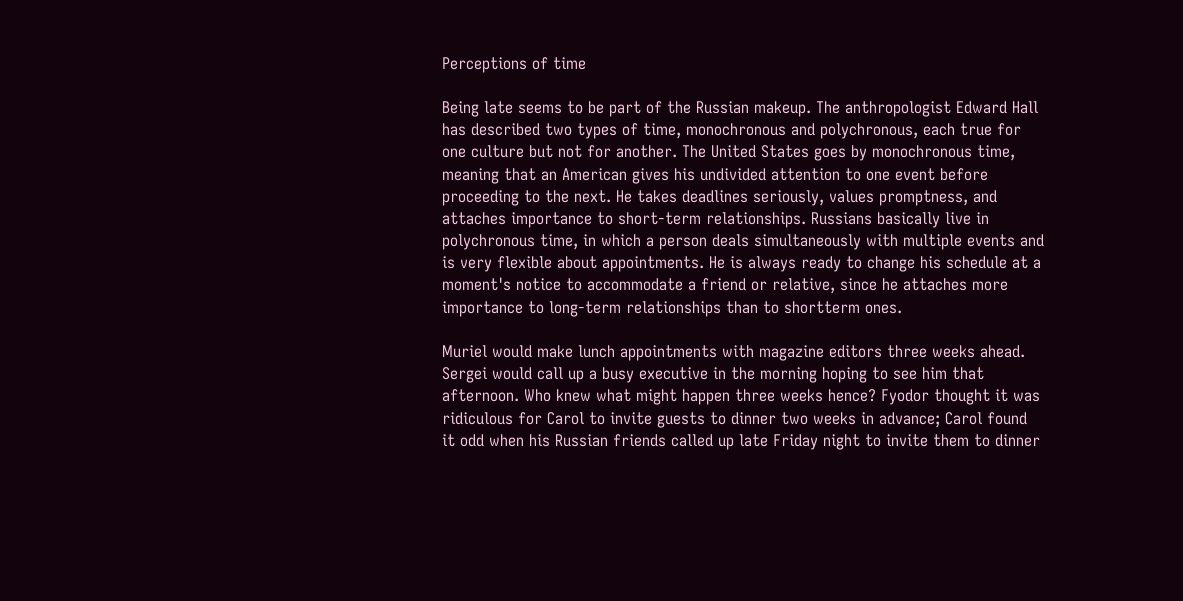Perceptions of time

Being late seems to be part of the Russian makeup. The anthropologist Edward Hall has described two types of time, monochronous and polychronous, each true for one culture but not for another. The United States goes by monochronous time, meaning that an American gives his undivided attention to one event before proceeding to the next. He takes deadlines seriously, values promptness, and attaches importance to short-term relationships. Russians basically live in polychronous time, in which a person deals simultaneously with multiple events and is very flexible about appointments. He is always ready to change his schedule at a moment's notice to accommodate a friend or relative, since he attaches more importance to long-term relationships than to shortterm ones.

Muriel would make lunch appointments with magazine editors three weeks ahead. Sergei would call up a busy executive in the morning hoping to see him that afternoon. Who knew what might happen three weeks hence? Fyodor thought it was ridiculous for Carol to invite guests to dinner two weeks in advance; Carol found it odd when his Russian friends called up late Friday night to invite them to dinner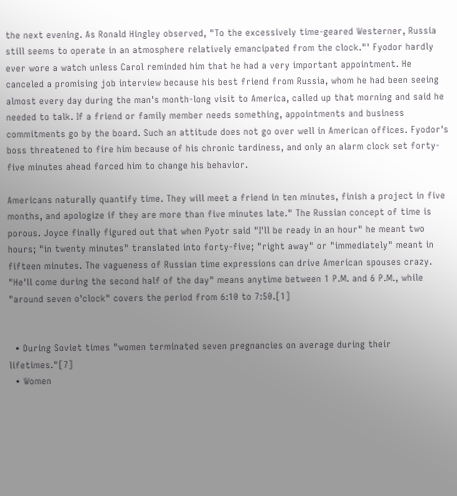the next evening. As Ronald Hingley observed, "To the excessively time-geared Westerner, Russia still seems to operate in an atmosphere relatively emancipated from the clock."' Fyodor hardly ever wore a watch unless Carol reminded him that he had a very important appointment. He canceled a promising job interview because his best friend from Russia, whom he had been seeing almost every day during the man's month-long visit to America, called up that morning and said he needed to talk. If a friend or family member needs something, appointments and business commitments go by the board. Such an attitude does not go over well in American offices. Fyodor's boss threatened to fire him because of his chronic tardiness, and only an alarm clock set forty-five minutes ahead forced him to change his behavior.

Americans naturally quantify time. They will meet a friend in ten minutes, finish a project in five months, and apologize if they are more than five minutes late." The Russian concept of time is porous. Joyce finally figured out that when Pyotr said "I'll be ready in an hour" he meant two hours; "in twenty minutes" translated into forty-five; "right away" or "immediately" meant in fifteen minutes. The vagueness of Russian time expressions can drive American spouses crazy. "He'll come during the second half of the day" means anytime between 1 P.M. and 6 P.M., while "around seven o'clock" covers the period from 6:10 to 7:50.[1]


  • During Soviet times "women terminated seven pregnancies on average during their lifetimes."[7]
  • Women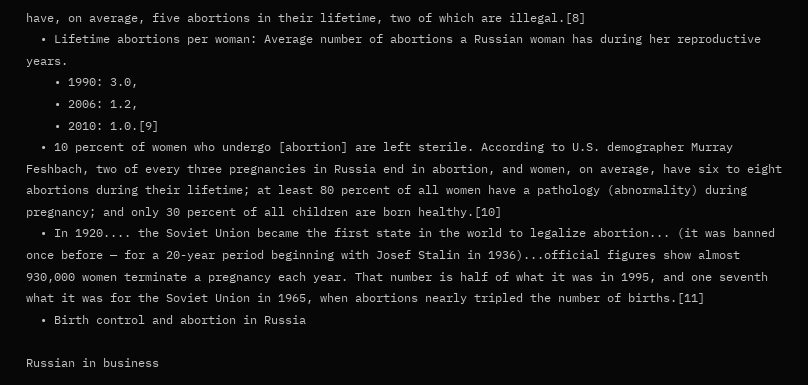have, on average, five abortions in their lifetime, two of which are illegal.[8]
  • Lifetime abortions per woman: Average number of abortions a Russian woman has during her reproductive years.
    • 1990: 3.0,
    • 2006: 1.2,
    • 2010: 1.0.[9]
  • 10 percent of women who undergo [abortion] are left sterile. According to U.S. demographer Murray Feshbach, two of every three pregnancies in Russia end in abortion, and women, on average, have six to eight abortions during their lifetime; at least 80 percent of all women have a pathology (abnormality) during pregnancy; and only 30 percent of all children are born healthy.[10]
  • In 1920.... the Soviet Union became the first state in the world to legalize abortion... (it was banned once before — for a 20-year period beginning with Josef Stalin in 1936)...official figures show almost 930,000 women terminate a pregnancy each year. That number is half of what it was in 1995, and one seventh what it was for the Soviet Union in 1965, when abortions nearly tripled the number of births.[11]
  • Birth control and abortion in Russia

Russian in business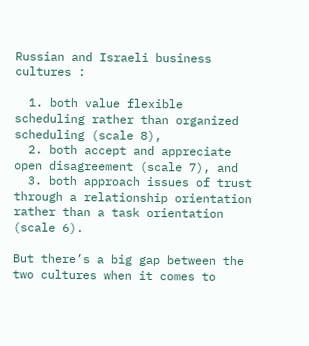Russian and Israeli business cultures :

  1. both value flexible scheduling rather than organized scheduling (scale 8),
  2. both accept and appreciate open disagreement (scale 7), and
  3. both approach issues of trust through a relationship orientation rather than a task orientation (scale 6).

But there’s a big gap between the two cultures when it comes to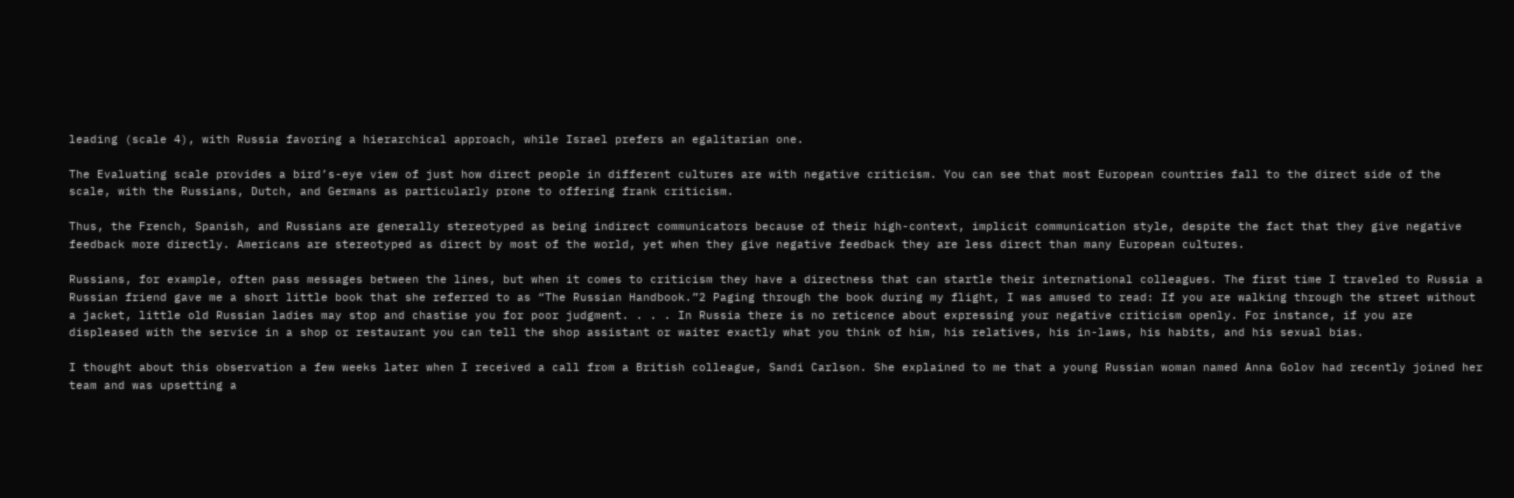leading (scale 4), with Russia favoring a hierarchical approach, while Israel prefers an egalitarian one.

The Evaluating scale provides a bird’s-eye view of just how direct people in different cultures are with negative criticism. You can see that most European countries fall to the direct side of the scale, with the Russians, Dutch, and Germans as particularly prone to offering frank criticism.

Thus, the French, Spanish, and Russians are generally stereotyped as being indirect communicators because of their high-context, implicit communication style, despite the fact that they give negative feedback more directly. Americans are stereotyped as direct by most of the world, yet when they give negative feedback they are less direct than many European cultures.

Russians, for example, often pass messages between the lines, but when it comes to criticism they have a directness that can startle their international colleagues. The first time I traveled to Russia a Russian friend gave me a short little book that she referred to as “The Russian Handbook.”2 Paging through the book during my flight, I was amused to read: If you are walking through the street without a jacket, little old Russian ladies may stop and chastise you for poor judgment. . . . In Russia there is no reticence about expressing your negative criticism openly. For instance, if you are displeased with the service in a shop or restaurant you can tell the shop assistant or waiter exactly what you think of him, his relatives, his in-laws, his habits, and his sexual bias.

I thought about this observation a few weeks later when I received a call from a British colleague, Sandi Carlson. She explained to me that a young Russian woman named Anna Golov had recently joined her team and was upsetting a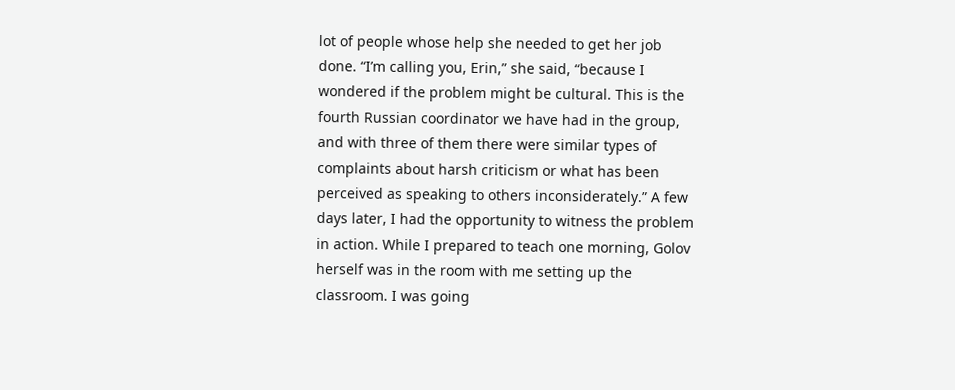lot of people whose help she needed to get her job done. “I’m calling you, Erin,” she said, “because I wondered if the problem might be cultural. This is the fourth Russian coordinator we have had in the group, and with three of them there were similar types of complaints about harsh criticism or what has been perceived as speaking to others inconsiderately.” A few days later, I had the opportunity to witness the problem in action. While I prepared to teach one morning, Golov herself was in the room with me setting up the classroom. I was going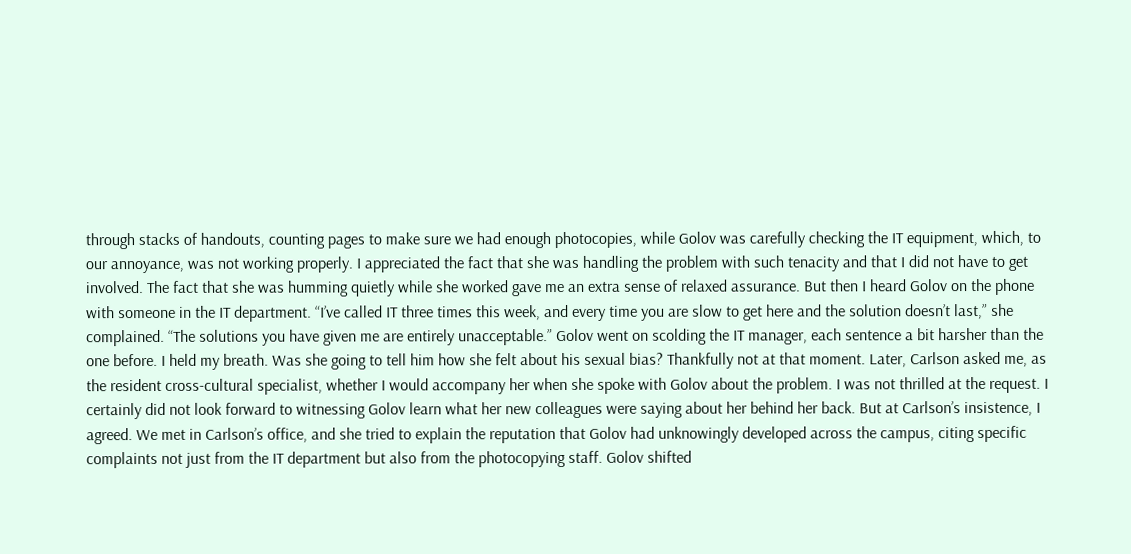through stacks of handouts, counting pages to make sure we had enough photocopies, while Golov was carefully checking the IT equipment, which, to our annoyance, was not working properly. I appreciated the fact that she was handling the problem with such tenacity and that I did not have to get involved. The fact that she was humming quietly while she worked gave me an extra sense of relaxed assurance. But then I heard Golov on the phone with someone in the IT department. “I’ve called IT three times this week, and every time you are slow to get here and the solution doesn’t last,” she complained. “The solutions you have given me are entirely unacceptable.” Golov went on scolding the IT manager, each sentence a bit harsher than the one before. I held my breath. Was she going to tell him how she felt about his sexual bias? Thankfully not at that moment. Later, Carlson asked me, as the resident cross-cultural specialist, whether I would accompany her when she spoke with Golov about the problem. I was not thrilled at the request. I certainly did not look forward to witnessing Golov learn what her new colleagues were saying about her behind her back. But at Carlson’s insistence, I agreed. We met in Carlson’s office, and she tried to explain the reputation that Golov had unknowingly developed across the campus, citing specific complaints not just from the IT department but also from the photocopying staff. Golov shifted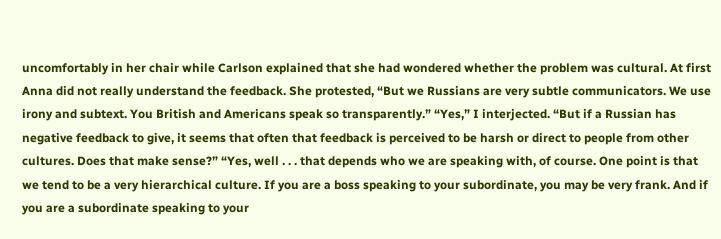uncomfortably in her chair while Carlson explained that she had wondered whether the problem was cultural. At first Anna did not really understand the feedback. She protested, “But we Russians are very subtle communicators. We use irony and subtext. You British and Americans speak so transparently.” “Yes,” I interjected. “But if a Russian has negative feedback to give, it seems that often that feedback is perceived to be harsh or direct to people from other cultures. Does that make sense?” “Yes, well . . . that depends who we are speaking with, of course. One point is that we tend to be a very hierarchical culture. If you are a boss speaking to your subordinate, you may be very frank. And if you are a subordinate speaking to your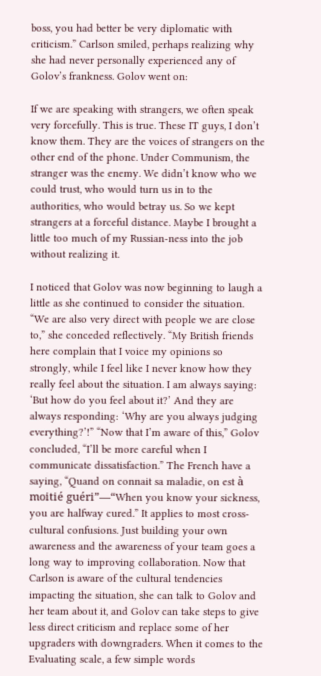boss, you had better be very diplomatic with criticism.” Carlson smiled, perhaps realizing why she had never personally experienced any of Golov’s frankness. Golov went on:

If we are speaking with strangers, we often speak very forcefully. This is true. These IT guys, I don’t know them. They are the voices of strangers on the other end of the phone. Under Communism, the stranger was the enemy. We didn’t know who we could trust, who would turn us in to the authorities, who would betray us. So we kept strangers at a forceful distance. Maybe I brought a little too much of my Russian-ness into the job without realizing it.

I noticed that Golov was now beginning to laugh a little as she continued to consider the situation. “We are also very direct with people we are close to,” she conceded reflectively. “My British friends here complain that I voice my opinions so strongly, while I feel like I never know how they really feel about the situation. I am always saying: ‘But how do you feel about it?’ And they are always responding: ‘Why are you always judging everything?’!” “Now that I’m aware of this,” Golov concluded, “I’ll be more careful when I communicate dissatisfaction.” The French have a saying, “Quand on connait sa maladie, on est à moitié guéri”—“When you know your sickness, you are halfway cured.” It applies to most cross-cultural confusions. Just building your own awareness and the awareness of your team goes a long way to improving collaboration. Now that Carlson is aware of the cultural tendencies impacting the situation, she can talk to Golov and her team about it, and Golov can take steps to give less direct criticism and replace some of her upgraders with downgraders. When it comes to the Evaluating scale, a few simple words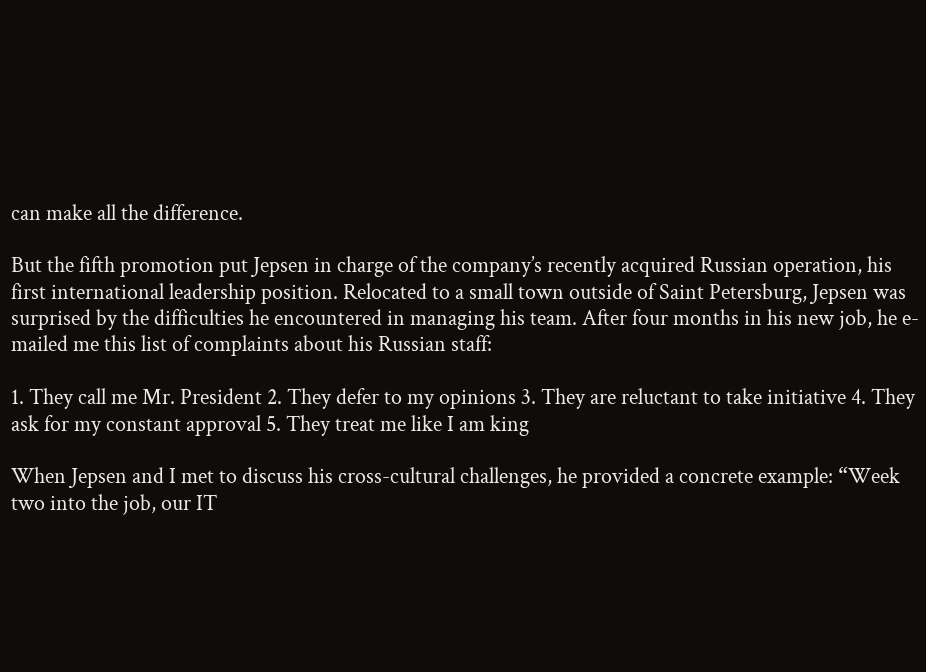can make all the difference.

But the fifth promotion put Jepsen in charge of the company’s recently acquired Russian operation, his first international leadership position. Relocated to a small town outside of Saint Petersburg, Jepsen was surprised by the difficulties he encountered in managing his team. After four months in his new job, he e-mailed me this list of complaints about his Russian staff:

1. They call me Mr. President 2. They defer to my opinions 3. They are reluctant to take initiative 4. They ask for my constant approval 5. They treat me like I am king

When Jepsen and I met to discuss his cross-cultural challenges, he provided a concrete example: “Week two into the job, our IT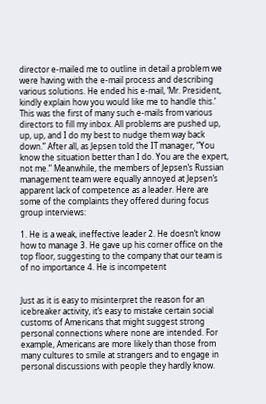director e-mailed me to outline in detail a problem we were having with the e-mail process and describing various solutions. He ended his e-mail, ‘Mr. President, kindly explain how you would like me to handle this.’ This was the first of many such e-mails from various directors to fill my inbox. All problems are pushed up, up, up, and I do my best to nudge them way back down.” After all, as Jepsen told the IT manager, “You know the situation better than I do. You are the expert, not me.” Meanwhile, the members of Jepsen’s Russian management team were equally annoyed at Jepsen’s apparent lack of competence as a leader. Here are some of the complaints they offered during focus group interviews:

1. He is a weak, ineffective leader 2. He doesn’t know how to manage 3. He gave up his corner office on the top floor, suggesting to the company that our team is of no importance 4. He is incompetent


Just as it is easy to misinterpret the reason for an icebreaker activity, it’s easy to mistake certain social customs of Americans that might suggest strong personal connections where none are intended. For example, Americans are more likely than those from many cultures to smile at strangers and to engage in personal discussions with people they hardly know.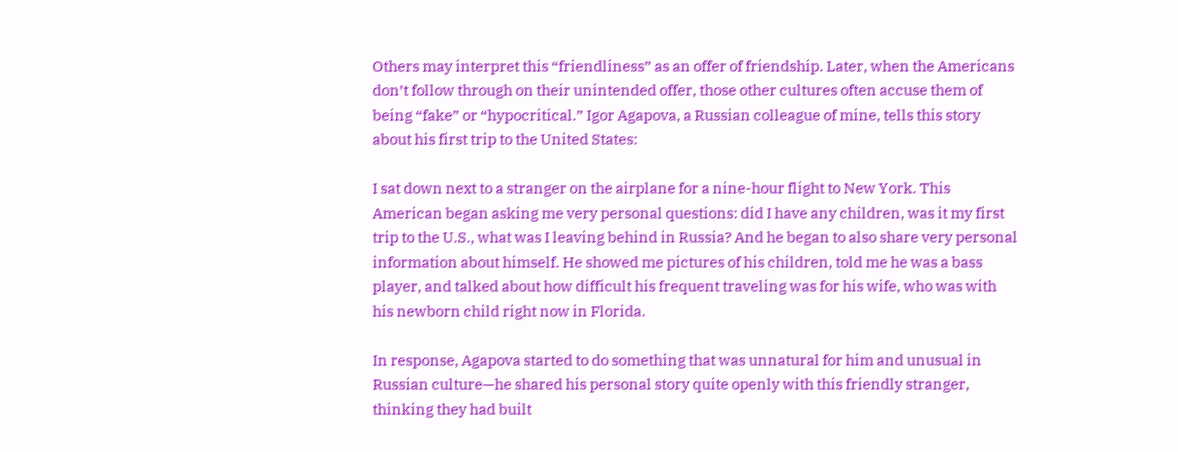Others may interpret this “friendliness” as an offer of friendship. Later, when the Americans don’t follow through on their unintended offer, those other cultures often accuse them of being “fake” or “hypocritical.” Igor Agapova, a Russian colleague of mine, tells this story about his first trip to the United States:

I sat down next to a stranger on the airplane for a nine-hour flight to New York. This American began asking me very personal questions: did I have any children, was it my first trip to the U.S., what was I leaving behind in Russia? And he began to also share very personal information about himself. He showed me pictures of his children, told me he was a bass player, and talked about how difficult his frequent traveling was for his wife, who was with his newborn child right now in Florida.

In response, Agapova started to do something that was unnatural for him and unusual in Russian culture—he shared his personal story quite openly with this friendly stranger, thinking they had built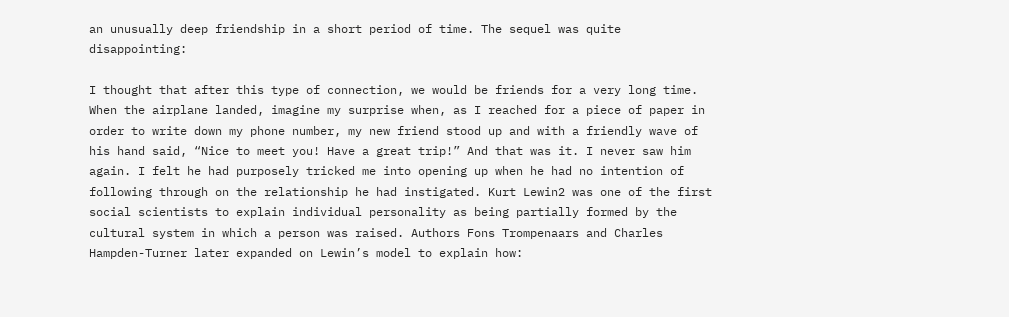an unusually deep friendship in a short period of time. The sequel was quite disappointing:

I thought that after this type of connection, we would be friends for a very long time. When the airplane landed, imagine my surprise when, as I reached for a piece of paper in order to write down my phone number, my new friend stood up and with a friendly wave of his hand said, “Nice to meet you! Have a great trip!” And that was it. I never saw him again. I felt he had purposely tricked me into opening up when he had no intention of following through on the relationship he had instigated. Kurt Lewin2 was one of the first social scientists to explain individual personality as being partially formed by the cultural system in which a person was raised. Authors Fons Trompenaars and Charles Hampden-Turner later expanded on Lewin’s model to explain how: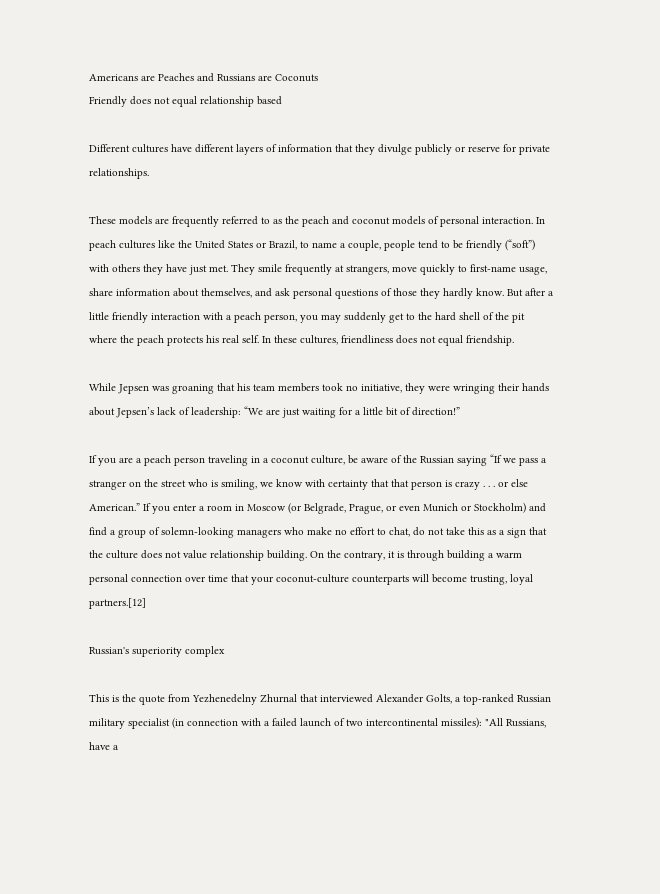Americans are Peaches and Russians are Coconuts
Friendly does not equal relationship based

Different cultures have different layers of information that they divulge publicly or reserve for private relationships.

These models are frequently referred to as the peach and coconut models of personal interaction. In peach cultures like the United States or Brazil, to name a couple, people tend to be friendly (“soft”) with others they have just met. They smile frequently at strangers, move quickly to first-name usage, share information about themselves, and ask personal questions of those they hardly know. But after a little friendly interaction with a peach person, you may suddenly get to the hard shell of the pit where the peach protects his real self. In these cultures, friendliness does not equal friendship.

While Jepsen was groaning that his team members took no initiative, they were wringing their hands about Jepsen’s lack of leadership: “We are just waiting for a little bit of direction!”

If you are a peach person traveling in a coconut culture, be aware of the Russian saying “If we pass a stranger on the street who is smiling, we know with certainty that that person is crazy . . . or else American.” If you enter a room in Moscow (or Belgrade, Prague, or even Munich or Stockholm) and find a group of solemn-looking managers who make no effort to chat, do not take this as a sign that the culture does not value relationship building. On the contrary, it is through building a warm personal connection over time that your coconut-culture counterparts will become trusting, loyal partners.[12]

Russian's superiority complex

This is the quote from Yezhenedelny Zhurnal that interviewed Alexander Golts, a top-ranked Russian military specialist (in connection with a failed launch of two intercontinental missiles): "All Russians, have a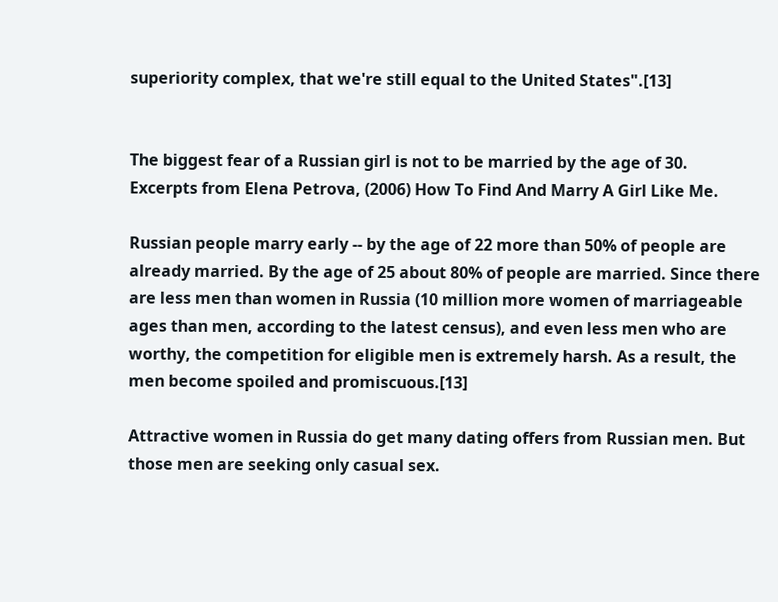superiority complex, that we're still equal to the United States".[13]


The biggest fear of a Russian girl is not to be married by the age of 30.
Excerpts from Elena Petrova, (2006) How To Find And Marry A Girl Like Me.

Russian people marry early -- by the age of 22 more than 50% of people are already married. By the age of 25 about 80% of people are married. Since there are less men than women in Russia (10 million more women of marriageable ages than men, according to the latest census), and even less men who are worthy, the competition for eligible men is extremely harsh. As a result, the men become spoiled and promiscuous.[13]

Attractive women in Russia do get many dating offers from Russian men. But those men are seeking only casual sex.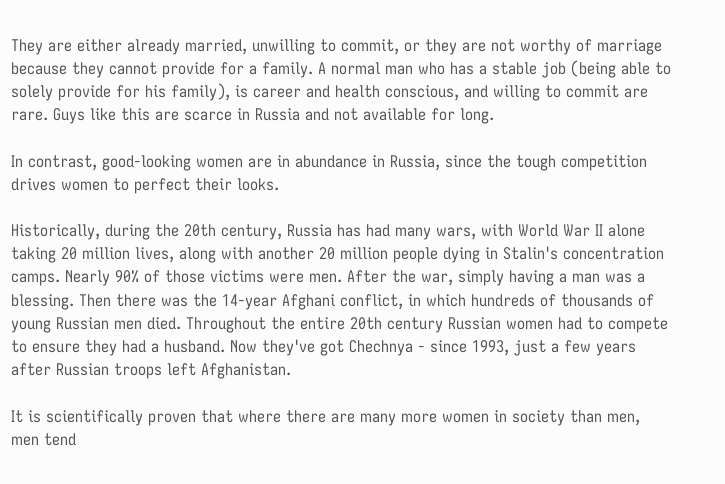They are either already married, unwilling to commit, or they are not worthy of marriage because they cannot provide for a family. A normal man who has a stable job (being able to solely provide for his family), is career and health conscious, and willing to commit are rare. Guys like this are scarce in Russia and not available for long.

In contrast, good-looking women are in abundance in Russia, since the tough competition drives women to perfect their looks.

Historically, during the 20th century, Russia has had many wars, with World War II alone taking 20 million lives, along with another 20 million people dying in Stalin's concentration camps. Nearly 90% of those victims were men. After the war, simply having a man was a blessing. Then there was the 14-year Afghani conflict, in which hundreds of thousands of young Russian men died. Throughout the entire 20th century Russian women had to compete to ensure they had a husband. Now they've got Chechnya - since 1993, just a few years after Russian troops left Afghanistan.

It is scientifically proven that where there are many more women in society than men, men tend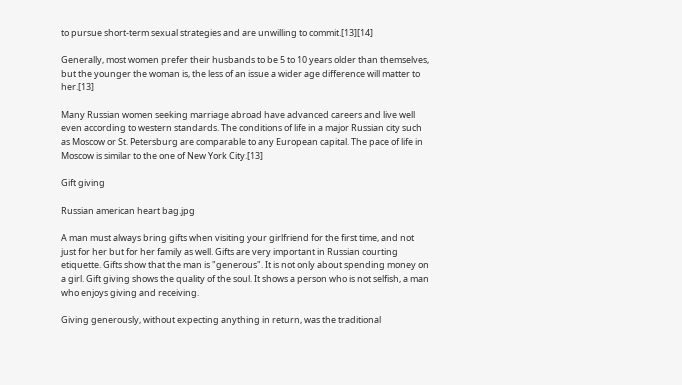to pursue short-term sexual strategies and are unwilling to commit.[13][14]

Generally, most women prefer their husbands to be 5 to 10 years older than themselves, but the younger the woman is, the less of an issue a wider age difference will matter to her.[13]

Many Russian women seeking marriage abroad have advanced careers and live well even according to western standards. The conditions of life in a major Russian city such as Moscow or St. Petersburg are comparable to any European capital. The pace of life in Moscow is similar to the one of New York City.[13]

Gift giving

Russian american heart bag.jpg

A man must always bring gifts when visiting your girlfriend for the first time, and not just for her but for her family as well. Gifts are very important in Russian courting etiquette. Gifts show that the man is "generous". It is not only about spending money on a girl. Gift giving shows the quality of the soul. It shows a person who is not selfish, a man who enjoys giving and receiving.

Giving generously, without expecting anything in return, was the traditional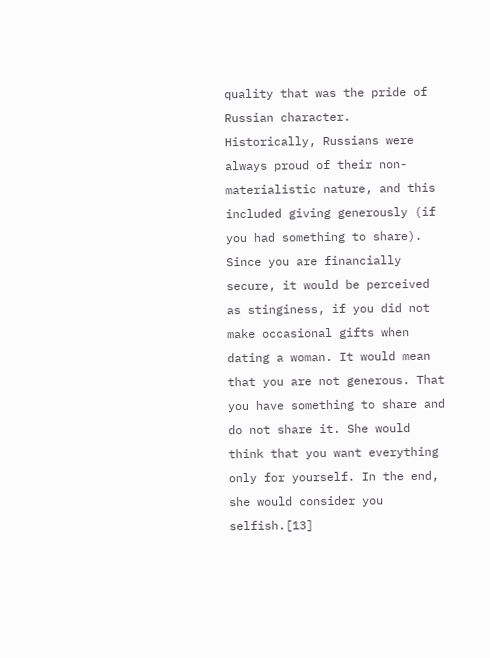quality that was the pride of Russian character. Historically, Russians were always proud of their non-materialistic nature, and this included giving generously (if you had something to share). Since you are financially secure, it would be perceived as stinginess, if you did not make occasional gifts when dating a woman. It would mean that you are not generous. That you have something to share and do not share it. She would think that you want everything only for yourself. In the end, she would consider you selfish.[13]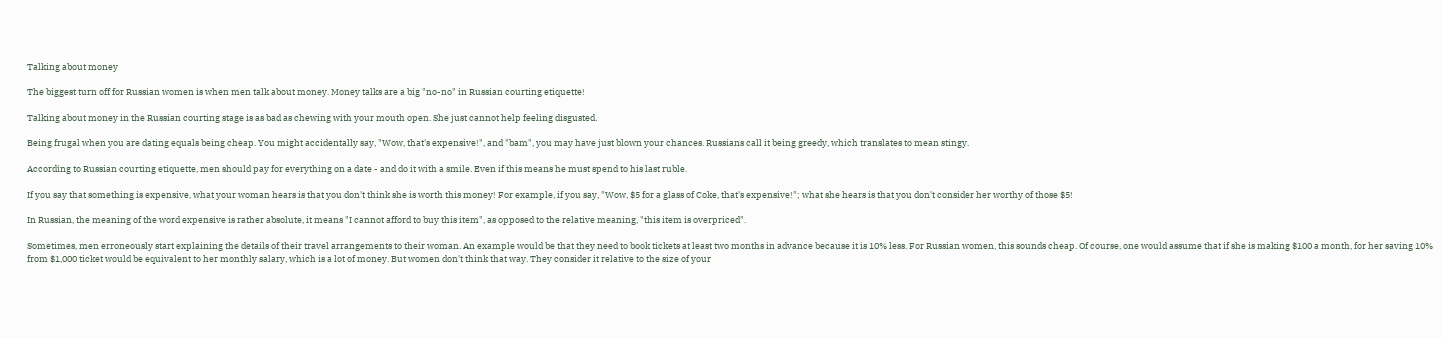Talking about money

The biggest turn off for Russian women is when men talk about money. Money talks are a big "no-no" in Russian courting etiquette!

Talking about money in the Russian courting stage is as bad as chewing with your mouth open. She just cannot help feeling disgusted.

Being frugal when you are dating equals being cheap. You might accidentally say, "Wow, that's expensive!", and "bam", you may have just blown your chances. Russians call it being greedy, which translates to mean stingy.

According to Russian courting etiquette, men should pay for everything on a date - and do it with a smile. Even if this means he must spend to his last ruble.

If you say that something is expensive, what your woman hears is that you don't think she is worth this money! For example, if you say, "Wow, $5 for a glass of Coke, that's expensive!"; what she hears is that you don't consider her worthy of those $5!

In Russian, the meaning of the word expensive is rather absolute, it means "I cannot afford to buy this item", as opposed to the relative meaning, "this item is overpriced".

Sometimes, men erroneously start explaining the details of their travel arrangements to their woman. An example would be that they need to book tickets at least two months in advance because it is 10% less. For Russian women, this sounds cheap. Of course, one would assume that if she is making $100 a month, for her saving 10% from $1,000 ticket would be equivalent to her monthly salary, which is a lot of money. But women don't think that way. They consider it relative to the size of your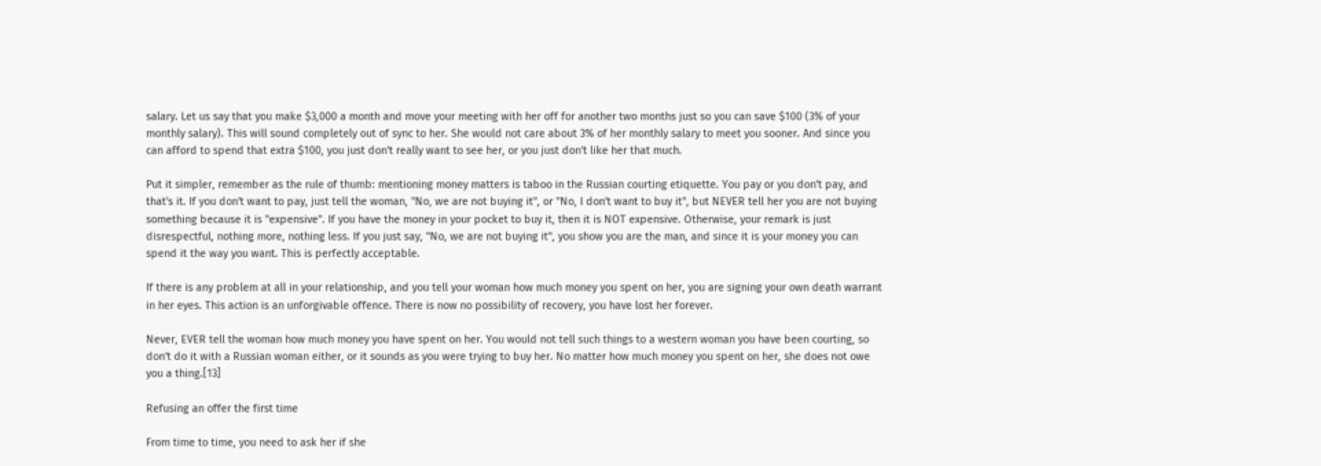salary. Let us say that you make $3,000 a month and move your meeting with her off for another two months just so you can save $100 (3% of your monthly salary). This will sound completely out of sync to her. She would not care about 3% of her monthly salary to meet you sooner. And since you can afford to spend that extra $100, you just don't really want to see her, or you just don't like her that much.

Put it simpler, remember as the rule of thumb: mentioning money matters is taboo in the Russian courting etiquette. You pay or you don't pay, and that's it. If you don't want to pay, just tell the woman, "No, we are not buying it", or "No, I don't want to buy it", but NEVER tell her you are not buying something because it is "expensive". If you have the money in your pocket to buy it, then it is NOT expensive. Otherwise, your remark is just disrespectful, nothing more, nothing less. If you just say, "No, we are not buying it", you show you are the man, and since it is your money you can spend it the way you want. This is perfectly acceptable.

If there is any problem at all in your relationship, and you tell your woman how much money you spent on her, you are signing your own death warrant in her eyes. This action is an unforgivable offence. There is now no possibility of recovery, you have lost her forever.

Never, EVER tell the woman how much money you have spent on her. You would not tell such things to a western woman you have been courting, so don't do it with a Russian woman either, or it sounds as you were trying to buy her. No matter how much money you spent on her, she does not owe you a thing.[13]

Refusing an offer the first time

From time to time, you need to ask her if she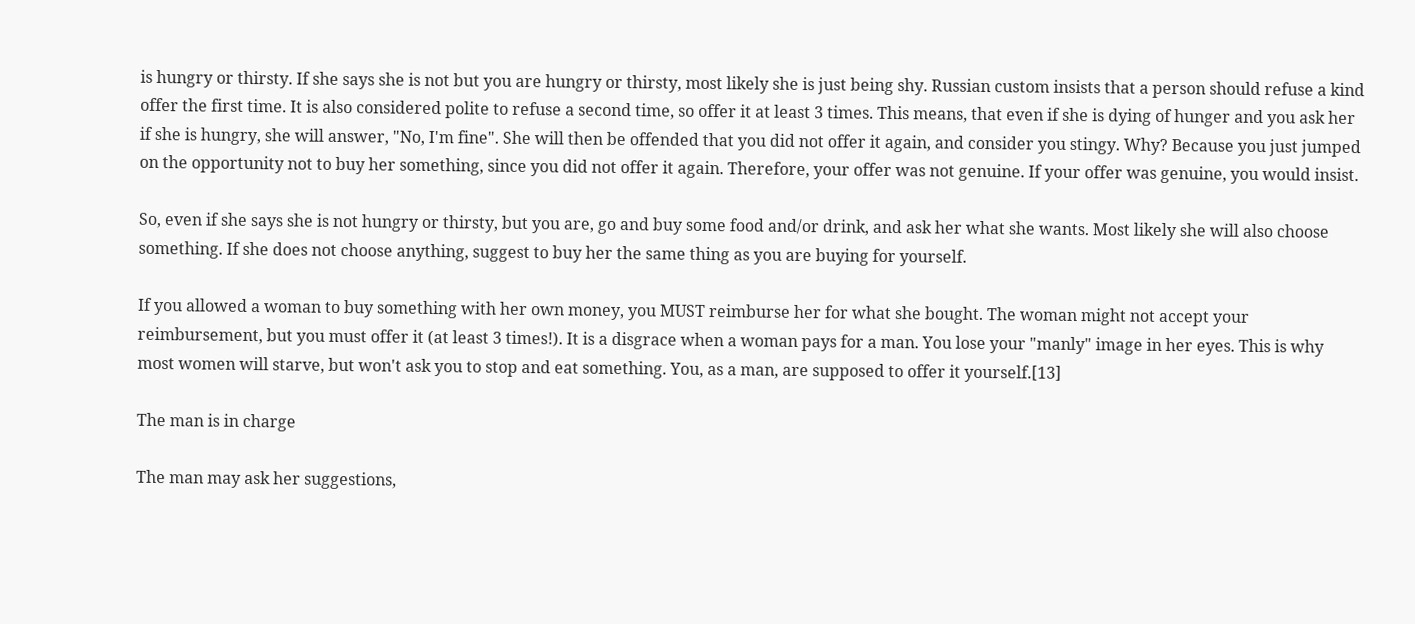is hungry or thirsty. If she says she is not but you are hungry or thirsty, most likely she is just being shy. Russian custom insists that a person should refuse a kind offer the first time. It is also considered polite to refuse a second time, so offer it at least 3 times. This means, that even if she is dying of hunger and you ask her if she is hungry, she will answer, "No, I'm fine". She will then be offended that you did not offer it again, and consider you stingy. Why? Because you just jumped on the opportunity not to buy her something, since you did not offer it again. Therefore, your offer was not genuine. If your offer was genuine, you would insist.

So, even if she says she is not hungry or thirsty, but you are, go and buy some food and/or drink, and ask her what she wants. Most likely she will also choose something. If she does not choose anything, suggest to buy her the same thing as you are buying for yourself.

If you allowed a woman to buy something with her own money, you MUST reimburse her for what she bought. The woman might not accept your reimbursement, but you must offer it (at least 3 times!). It is a disgrace when a woman pays for a man. You lose your "manly" image in her eyes. This is why most women will starve, but won't ask you to stop and eat something. You, as a man, are supposed to offer it yourself.[13]

The man is in charge

The man may ask her suggestions,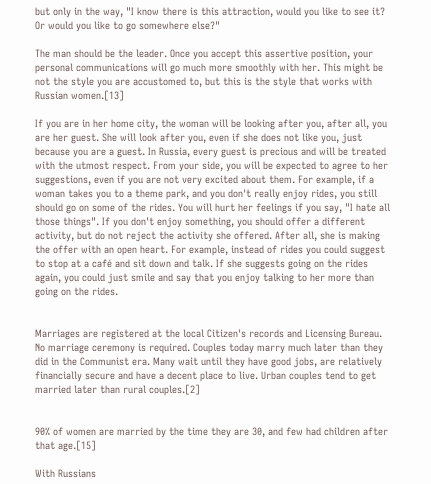but only in the way, "I know there is this attraction, would you like to see it? Or would you like to go somewhere else?"

The man should be the leader. Once you accept this assertive position, your personal communications will go much more smoothly with her. This might be not the style you are accustomed to, but this is the style that works with Russian women.[13]

If you are in her home city, the woman will be looking after you, after all, you are her guest. She will look after you, even if she does not like you, just because you are a guest. In Russia, every guest is precious and will be treated with the utmost respect. From your side, you will be expected to agree to her suggestions, even if you are not very excited about them. For example, if a woman takes you to a theme park, and you don't really enjoy rides, you still should go on some of the rides. You will hurt her feelings if you say, "I hate all those things". If you don't enjoy something, you should offer a different activity, but do not reject the activity she offered. After all, she is making the offer with an open heart. For example, instead of rides you could suggest to stop at a café and sit down and talk. If she suggests going on the rides again, you could just smile and say that you enjoy talking to her more than going on the rides.


Marriages are registered at the local Citizen's records and Licensing Bureau. No marriage ceremony is required. Couples today marry much later than they did in the Communist era. Many wait until they have good jobs, are relatively financially secure and have a decent place to live. Urban couples tend to get married later than rural couples.[2]


90% of women are married by the time they are 30, and few had children after that age.[15]

With Russians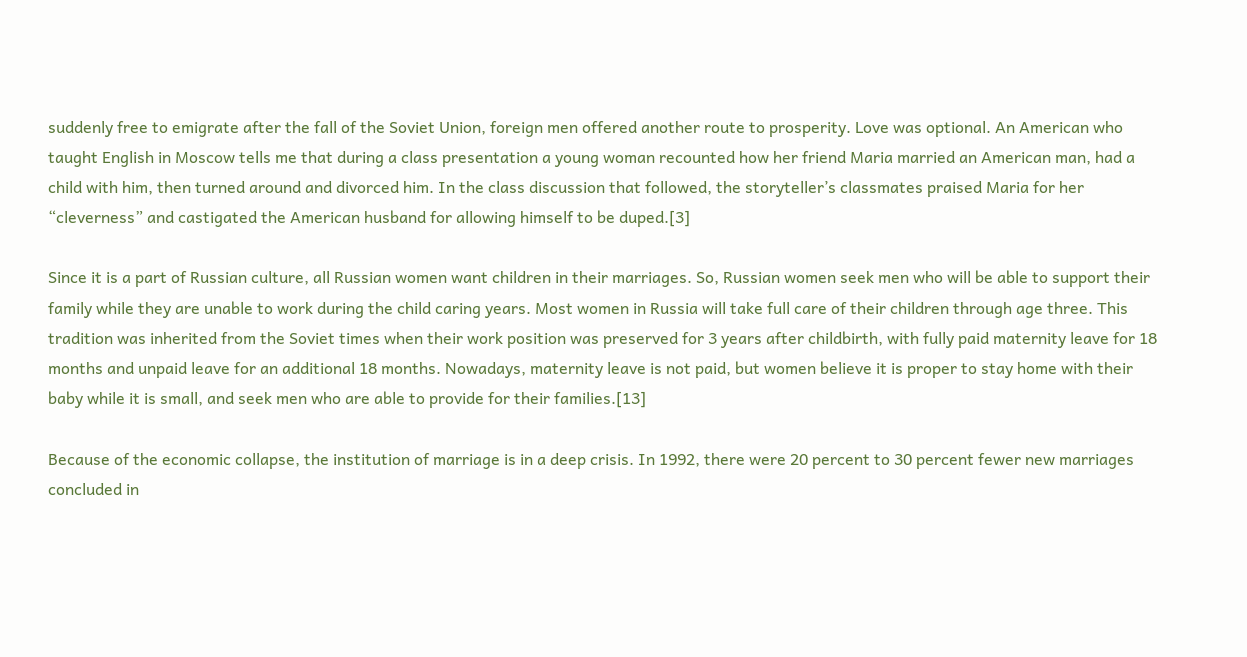suddenly free to emigrate after the fall of the Soviet Union, foreign men offered another route to prosperity. Love was optional. An American who taught English in Moscow tells me that during a class presentation a young woman recounted how her friend Maria married an American man, had a child with him, then turned around and divorced him. In the class discussion that followed, the storyteller’s classmates praised Maria for her “cleverness” and castigated the American husband for allowing himself to be duped.[3]

Since it is a part of Russian culture, all Russian women want children in their marriages. So, Russian women seek men who will be able to support their family while they are unable to work during the child caring years. Most women in Russia will take full care of their children through age three. This tradition was inherited from the Soviet times when their work position was preserved for 3 years after childbirth, with fully paid maternity leave for 18 months and unpaid leave for an additional 18 months. Nowadays, maternity leave is not paid, but women believe it is proper to stay home with their baby while it is small, and seek men who are able to provide for their families.[13]

Because of the economic collapse, the institution of marriage is in a deep crisis. In 1992, there were 20 percent to 30 percent fewer new marriages concluded in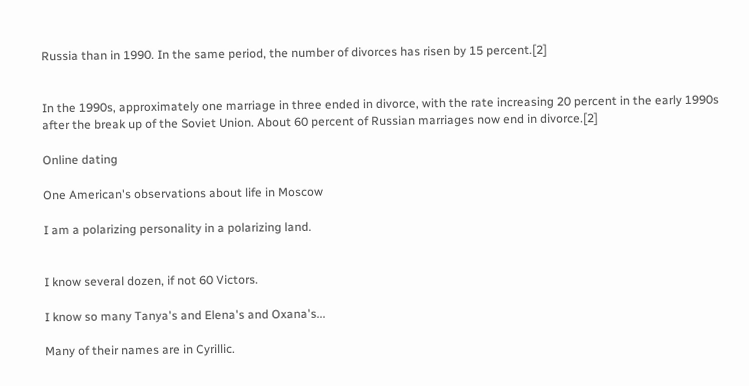Russia than in 1990. In the same period, the number of divorces has risen by 15 percent.[2]


In the 1990s, approximately one marriage in three ended in divorce, with the rate increasing 20 percent in the early 1990s after the break up of the Soviet Union. About 60 percent of Russian marriages now end in divorce.[2]

Online dating

One American's observations about life in Moscow

I am a polarizing personality in a polarizing land.


I know several dozen, if not 60 Victors.

I know so many Tanya's and Elena's and Oxana's...

Many of their names are in Cyrillic.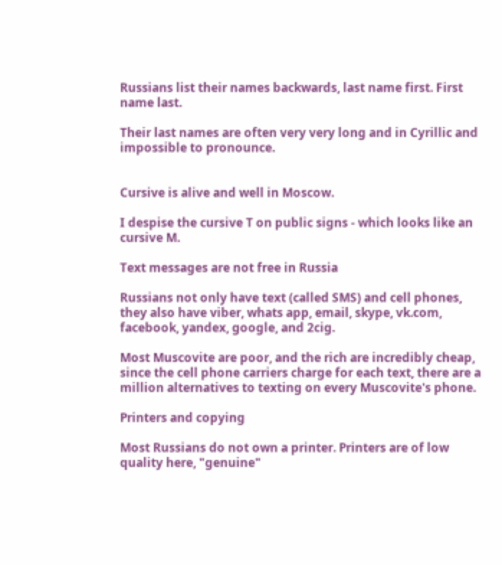Russians list their names backwards, last name first. First name last.

Their last names are often very very long and in Cyrillic and impossible to pronounce.


Cursive is alive and well in Moscow.

I despise the cursive T on public signs - which looks like an cursive M.

Text messages are not free in Russia

Russians not only have text (called SMS) and cell phones, they also have viber, whats app, email, skype, vk.com, facebook, yandex, google, and 2cig.

Most Muscovite are poor, and the rich are incredibly cheap, since the cell phone carriers charge for each text, there are a million alternatives to texting on every Muscovite's phone.

Printers and copying

Most Russians do not own a printer. Printers are of low quality here, "genuine"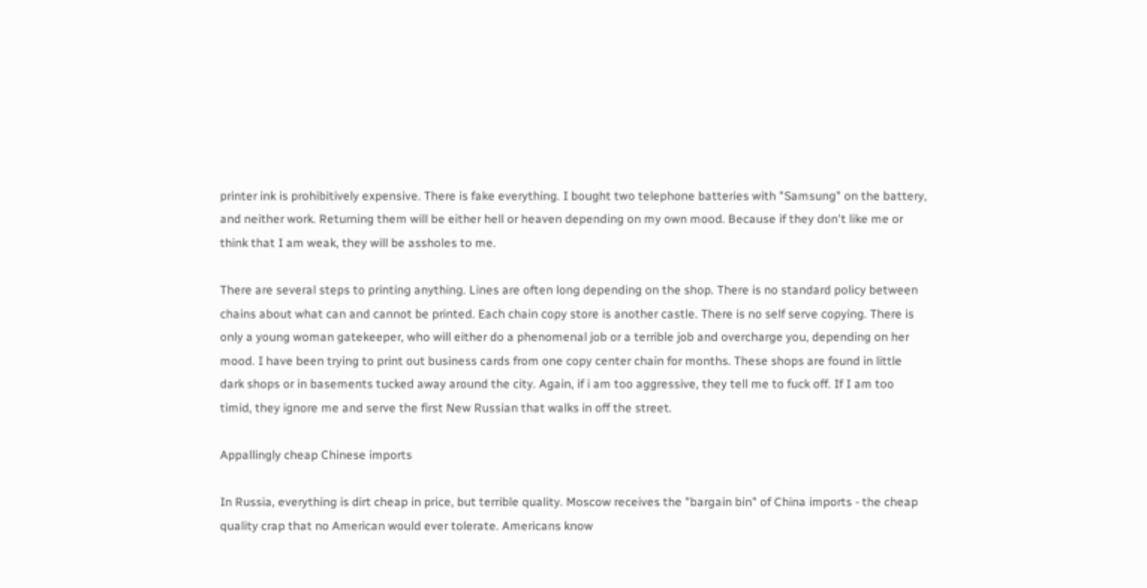printer ink is prohibitively expensive. There is fake everything. I bought two telephone batteries with "Samsung" on the battery, and neither work. Returning them will be either hell or heaven depending on my own mood. Because if they don't like me or think that I am weak, they will be assholes to me.

There are several steps to printing anything. Lines are often long depending on the shop. There is no standard policy between chains about what can and cannot be printed. Each chain copy store is another castle. There is no self serve copying. There is only a young woman gatekeeper, who will either do a phenomenal job or a terrible job and overcharge you, depending on her mood. I have been trying to print out business cards from one copy center chain for months. These shops are found in little dark shops or in basements tucked away around the city. Again, if i am too aggressive, they tell me to fuck off. If I am too timid, they ignore me and serve the first New Russian that walks in off the street.

Appallingly cheap Chinese imports

In Russia, everything is dirt cheap in price, but terrible quality. Moscow receives the "bargain bin" of China imports - the cheap quality crap that no American would ever tolerate. Americans know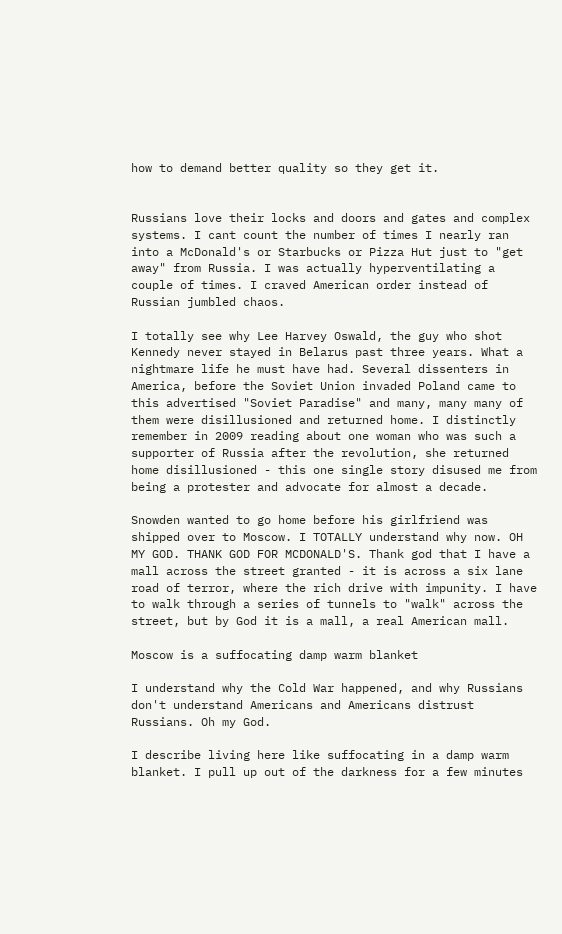how to demand better quality so they get it.


Russians love their locks and doors and gates and complex systems. I cant count the number of times I nearly ran into a McDonald's or Starbucks or Pizza Hut just to "get away" from Russia. I was actually hyperventilating a couple of times. I craved American order instead of Russian jumbled chaos.

I totally see why Lee Harvey Oswald, the guy who shot Kennedy never stayed in Belarus past three years. What a nightmare life he must have had. Several dissenters in America, before the Soviet Union invaded Poland came to this advertised "Soviet Paradise" and many, many many of them were disillusioned and returned home. I distinctly remember in 2009 reading about one woman who was such a supporter of Russia after the revolution, she returned home disillusioned - this one single story disused me from being a protester and advocate for almost a decade.

Snowden wanted to go home before his girlfriend was shipped over to Moscow. I TOTALLY understand why now. OH MY GOD. THANK GOD FOR MCDONALD'S. Thank god that I have a mall across the street granted - it is across a six lane road of terror, where the rich drive with impunity. I have to walk through a series of tunnels to "walk" across the street, but by God it is a mall, a real American mall.

Moscow is a suffocating damp warm blanket

I understand why the Cold War happened, and why Russians don't understand Americans and Americans distrust Russians. Oh my God.

I describe living here like suffocating in a damp warm blanket. I pull up out of the darkness for a few minutes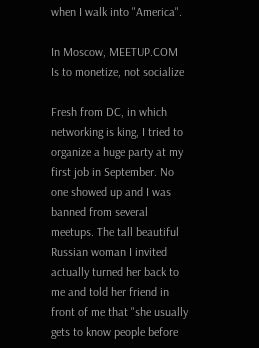when I walk into "America".

In Moscow, MEETUP.COM Is to monetize, not socialize

Fresh from DC, in which networking is king, I tried to organize a huge party at my first job in September. No one showed up and I was banned from several meetups. The tall beautiful Russian woman I invited actually turned her back to me and told her friend in front of me that "she usually gets to know people before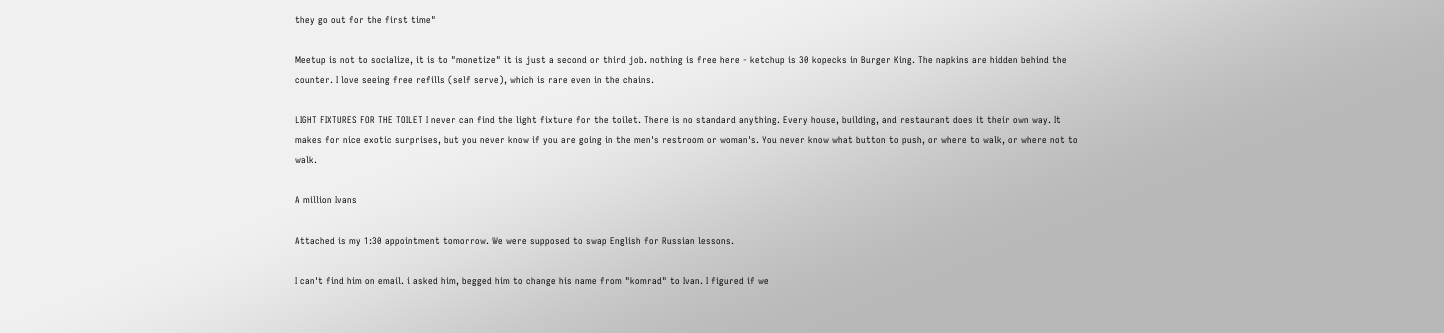they go out for the first time"

Meetup is not to socialize, it is to "monetize" it is just a second or third job. nothing is free here - ketchup is 30 kopecks in Burger King. The napkins are hidden behind the counter. I love seeing free refills (self serve), which is rare even in the chains.

LIGHT FIXTURES FOR THE TOILET I never can find the light fixture for the toilet. There is no standard anything. Every house, building, and restaurant does it their own way. It makes for nice exotic surprises, but you never know if you are going in the men's restroom or woman's. You never know what button to push, or where to walk, or where not to walk.

A million Ivans

Attached is my 1:30 appointment tomorrow. We were supposed to swap English for Russian lessons.

I can't find him on email. i asked him, begged him to change his name from "komrad" to Ivan. I figured if we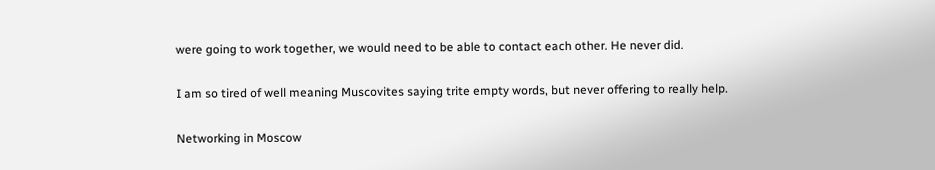were going to work together, we would need to be able to contact each other. He never did.

I am so tired of well meaning Muscovites saying trite empty words, but never offering to really help.

Networking in Moscow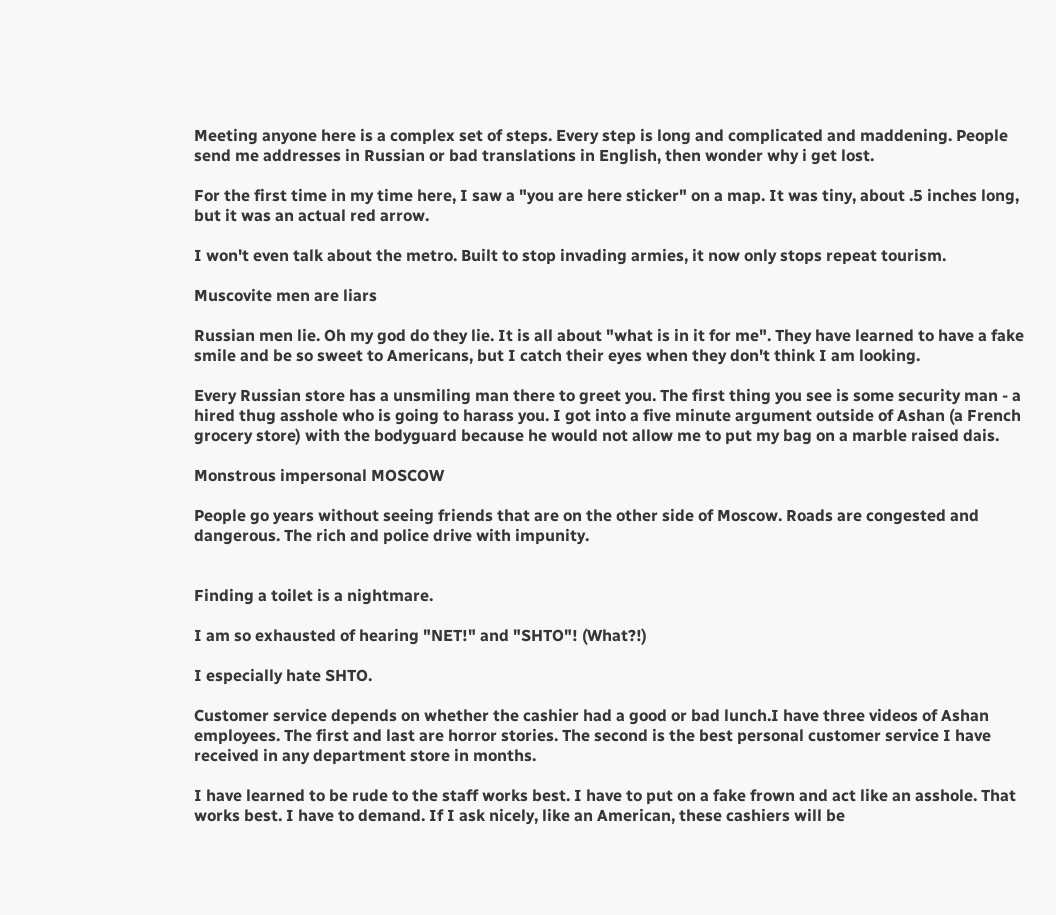Meeting anyone here is a complex set of steps. Every step is long and complicated and maddening. People send me addresses in Russian or bad translations in English, then wonder why i get lost.

For the first time in my time here, I saw a "you are here sticker" on a map. It was tiny, about .5 inches long, but it was an actual red arrow.

I won't even talk about the metro. Built to stop invading armies, it now only stops repeat tourism.

Muscovite men are liars

Russian men lie. Oh my god do they lie. It is all about "what is in it for me". They have learned to have a fake smile and be so sweet to Americans, but I catch their eyes when they don't think I am looking.

Every Russian store has a unsmiling man there to greet you. The first thing you see is some security man - a hired thug asshole who is going to harass you. I got into a five minute argument outside of Ashan (a French grocery store) with the bodyguard because he would not allow me to put my bag on a marble raised dais.

Monstrous impersonal MOSCOW

People go years without seeing friends that are on the other side of Moscow. Roads are congested and dangerous. The rich and police drive with impunity.


Finding a toilet is a nightmare.

I am so exhausted of hearing "NET!" and "SHTO"! (What?!)

I especially hate SHTO.

Customer service depends on whether the cashier had a good or bad lunch.I have three videos of Ashan employees. The first and last are horror stories. The second is the best personal customer service I have received in any department store in months.

I have learned to be rude to the staff works best. I have to put on a fake frown and act like an asshole. That works best. I have to demand. If I ask nicely, like an American, these cashiers will be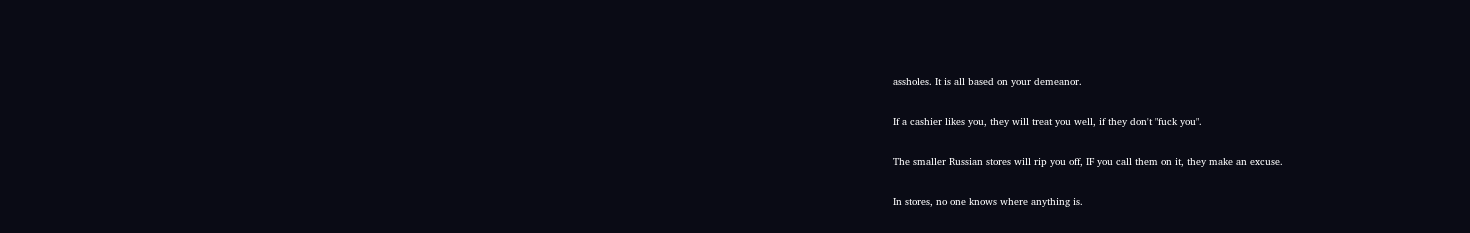assholes. It is all based on your demeanor.

If a cashier likes you, they will treat you well, if they don't "fuck you".

The smaller Russian stores will rip you off, IF you call them on it, they make an excuse.

In stores, no one knows where anything is.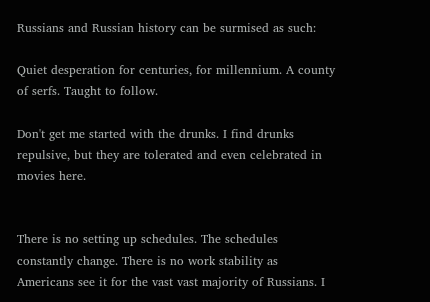Russians and Russian history can be surmised as such:

Quiet desperation for centuries, for millennium. A county of serfs. Taught to follow.

Don't get me started with the drunks. I find drunks repulsive, but they are tolerated and even celebrated in movies here.


There is no setting up schedules. The schedules constantly change. There is no work stability as Americans see it for the vast vast majority of Russians. I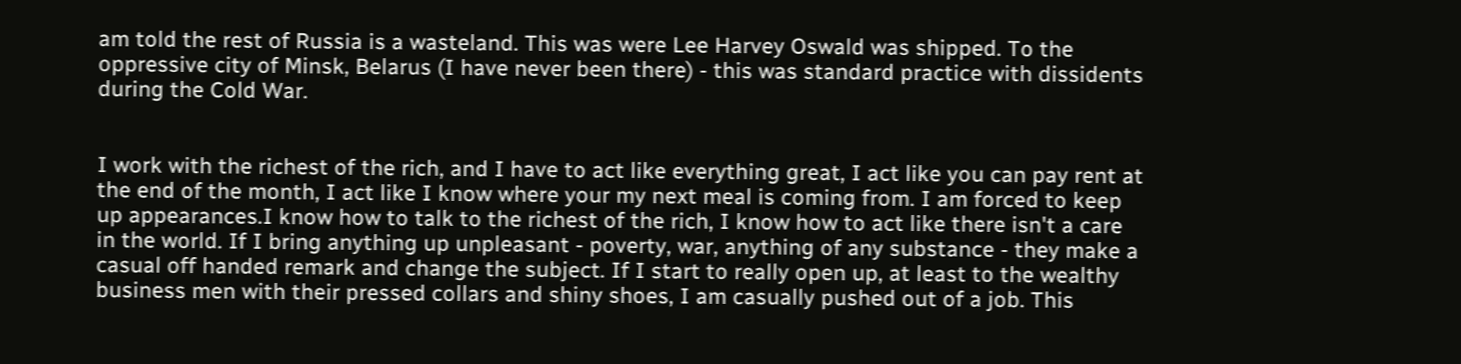am told the rest of Russia is a wasteland. This was were Lee Harvey Oswald was shipped. To the oppressive city of Minsk, Belarus (I have never been there) - this was standard practice with dissidents during the Cold War.


I work with the richest of the rich, and I have to act like everything great, I act like you can pay rent at the end of the month, I act like I know where your my next meal is coming from. I am forced to keep up appearances.I know how to talk to the richest of the rich, I know how to act like there isn't a care in the world. If I bring anything up unpleasant - poverty, war, anything of any substance - they make a casual off handed remark and change the subject. If I start to really open up, at least to the wealthy business men with their pressed collars and shiny shoes, I am casually pushed out of a job. This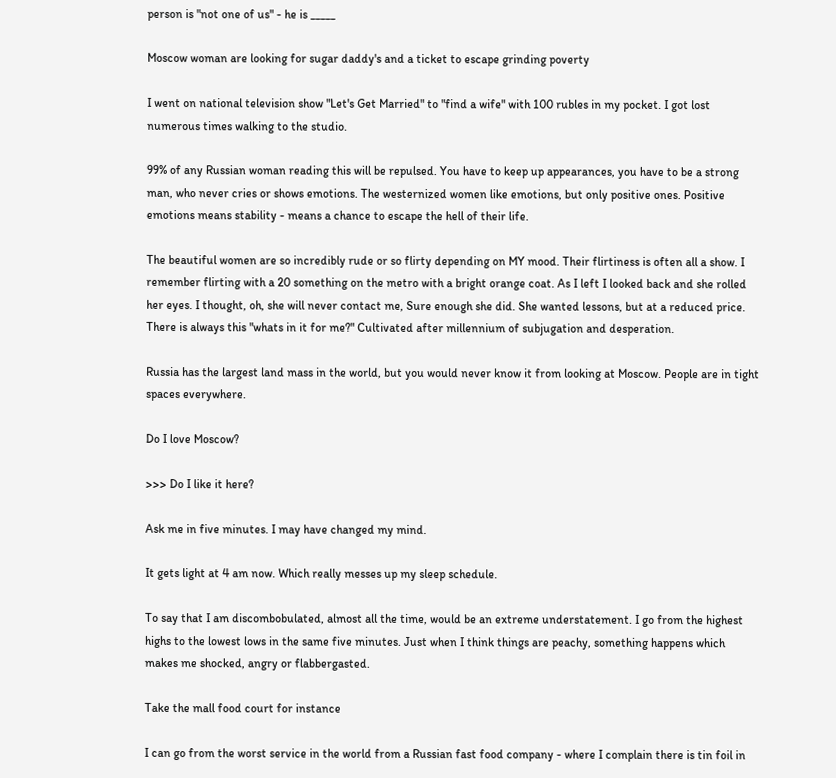person is "not one of us" - he is _____

Moscow woman are looking for sugar daddy's and a ticket to escape grinding poverty

I went on national television show "Let's Get Married" to "find a wife" with 100 rubles in my pocket. I got lost numerous times walking to the studio.

99% of any Russian woman reading this will be repulsed. You have to keep up appearances, you have to be a strong man, who never cries or shows emotions. The westernized women like emotions, but only positive ones. Positive emotions means stability - means a chance to escape the hell of their life.

The beautiful women are so incredibly rude or so flirty depending on MY mood. Their flirtiness is often all a show. I remember flirting with a 20 something on the metro with a bright orange coat. As I left I looked back and she rolled her eyes. I thought, oh, she will never contact me, Sure enough she did. She wanted lessons, but at a reduced price. There is always this "whats in it for me?" Cultivated after millennium of subjugation and desperation.

Russia has the largest land mass in the world, but you would never know it from looking at Moscow. People are in tight spaces everywhere.

Do I love Moscow?

>>> Do I like it here?

Ask me in five minutes. I may have changed my mind.

It gets light at 4 am now. Which really messes up my sleep schedule.

To say that I am discombobulated, almost all the time, would be an extreme understatement. I go from the highest highs to the lowest lows in the same five minutes. Just when I think things are peachy, something happens which makes me shocked, angry or flabbergasted.

Take the mall food court for instance

I can go from the worst service in the world from a Russian fast food company - where I complain there is tin foil in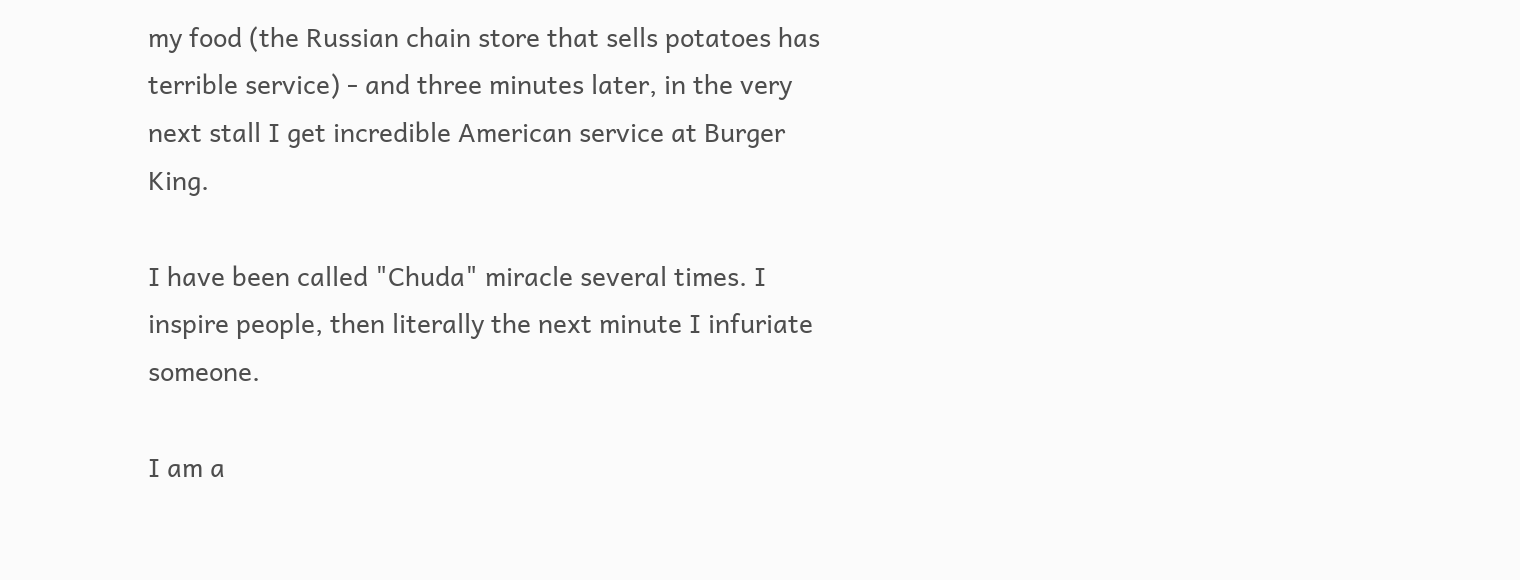my food (the Russian chain store that sells potatoes has terrible service) - and three minutes later, in the very next stall I get incredible American service at Burger King.

I have been called "Chuda" miracle several times. I inspire people, then literally the next minute I infuriate someone.

I am a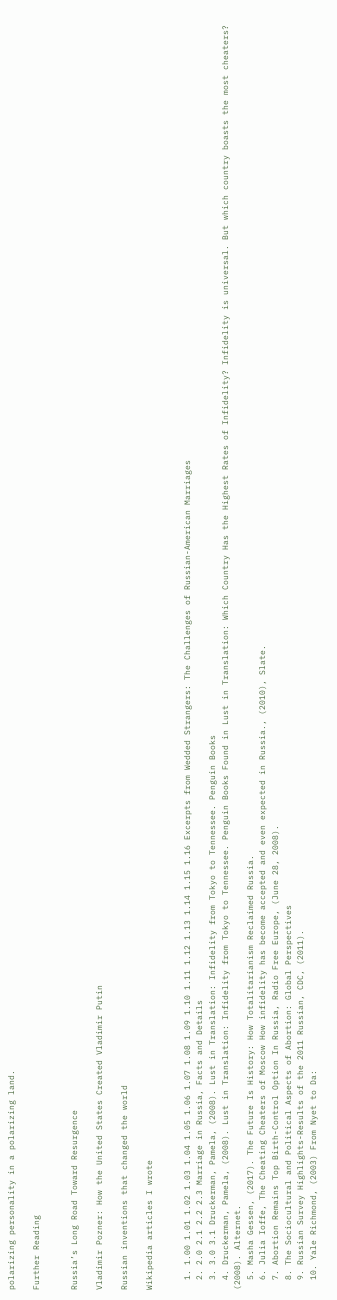polarizing personality in a polarizing land.

Further Reading


Russia’s Long Road Toward Resurgence

Vladimir Pozner: How the United States Created Vladimir Putin

Russian inventions that changed the world

Wikipedia articles I wrote


  1. 1.00 1.01 1.02 1.03 1.04 1.05 1.06 1.07 1.08 1.09 1.10 1.11 1.12 1.13 1.14 1.15 1.16 Excerpts from Wedded Strangers: The Challenges of Russian-American Marriages
  2. 2.0 2.1 2.2 2.3 Marriage in Russia, Facts and Details
  3. 3.0 3.1 Druckerman, Pamela, (2008). Lust in Translation: Infidelity from Tokyo to Tennessee. Penguin Books
  4. Druckerman, Pamela, (2008). Lust in Translation: Infidelity from Tokyo to Tennessee. Penguin Books Found in Lust in Translation: Which Country Has the Highest Rates of Infidelity? Infidelity is universal. But which country boasts the most cheaters? (2008). Alternet.
  5. Masha Gessen, (2017). The Future Is History: How Totalitarianism Reclaimed Russia.
  6. Julia Ioffe, The Cheating Cheaters of Moscow How infidelity has become accepted and even expected in Russia., (2010), Slate.
  7. Abortion Remains Top Birth-Control Option In Russia, Radio Free Europe, (June 28, 2008).
  8. The Sociocultural and Political Aspects of Abortion: Global Perspectives
  9. Russian Survey Highlights-Results of the 2011 Russian, CDC, (2011).
  10. Yale Richmond, (2003) From Nyet to Da: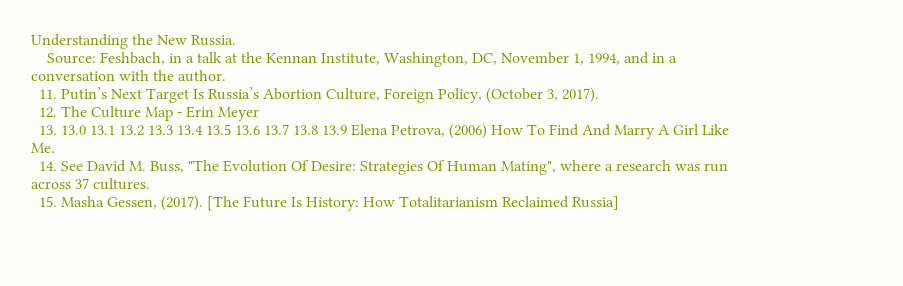Understanding the New Russia.
    Source: Feshbach, in a talk at the Kennan Institute, Washington, DC, November 1, 1994, and in a conversation with the author.
  11. Putin’s Next Target Is Russia’s Abortion Culture, Foreign Policy, (October 3, 2017).
  12. The Culture Map - Erin Meyer
  13. 13.0 13.1 13.2 13.3 13.4 13.5 13.6 13.7 13.8 13.9 Elena Petrova, (2006) How To Find And Marry A Girl Like Me.
  14. See David M. Buss, "The Evolution Of Desire: Strategies Of Human Mating", where a research was run across 37 cultures.
  15. Masha Gessen, (2017). [The Future Is History: How Totalitarianism Reclaimed Russia]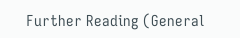Further Reading (General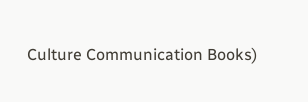Culture Communication Books)